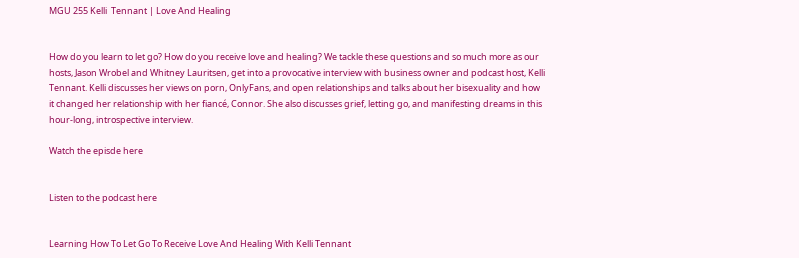MGU 255 Kelli  Tennant | Love And Healing


How do you learn to let go? How do you receive love and healing? We tackle these questions and so much more as our hosts, Jason Wrobel and Whitney Lauritsen, get into a provocative interview with business owner and podcast host, Kelli Tennant. Kelli discusses her views on porn, OnlyFans, and open relationships and talks about her bisexuality and how it changed her relationship with her fiancé, Connor. She also discusses grief, letting go, and manifesting dreams in this hour-long, introspective interview.

Watch the episde here


Listen to the podcast here


Learning How To Let Go To Receive Love And Healing With Kelli Tennant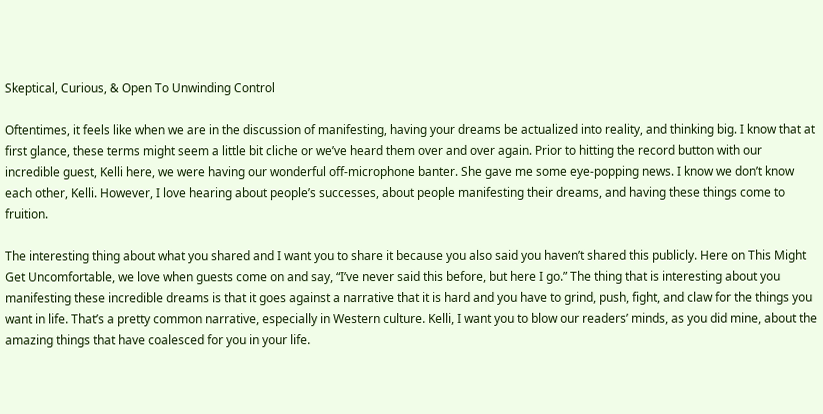Skeptical, Curious, & Open To Unwinding Control

Oftentimes, it feels like when we are in the discussion of manifesting, having your dreams be actualized into reality, and thinking big. I know that at first glance, these terms might seem a little bit cliche or we’ve heard them over and over again. Prior to hitting the record button with our incredible guest, Kelli here, we were having our wonderful off-microphone banter. She gave me some eye-popping news. I know we don’t know each other, Kelli. However, I love hearing about people’s successes, about people manifesting their dreams, and having these things come to fruition.

The interesting thing about what you shared and I want you to share it because you also said you haven’t shared this publicly. Here on This Might Get Uncomfortable, we love when guests come on and say, “I’ve never said this before, but here I go.” The thing that is interesting about you manifesting these incredible dreams is that it goes against a narrative that it is hard and you have to grind, push, fight, and claw for the things you want in life. That’s a pretty common narrative, especially in Western culture. Kelli, I want you to blow our readers’ minds, as you did mine, about the amazing things that have coalesced for you in your life.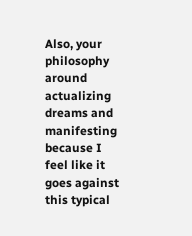Also, your philosophy around actualizing dreams and manifesting because I feel like it goes against this typical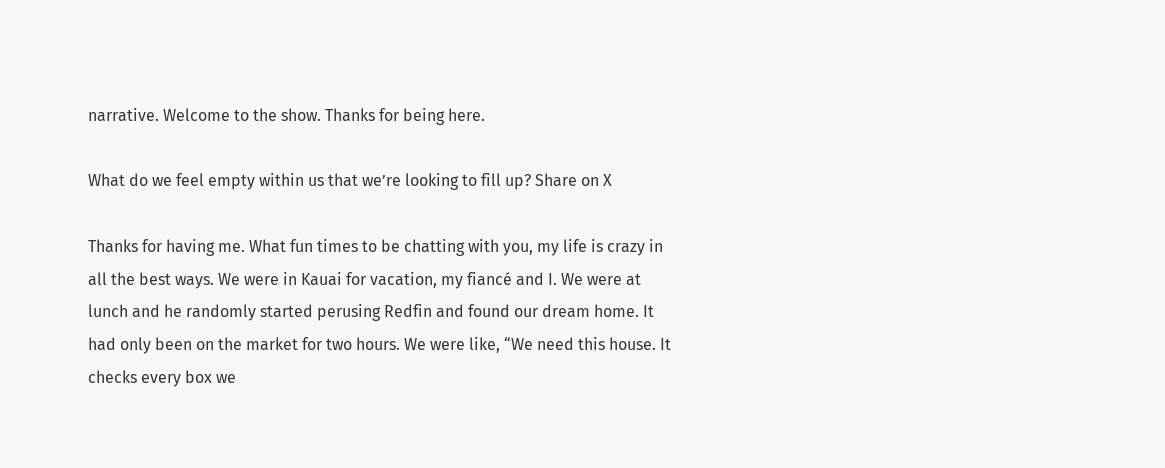narrative. Welcome to the show. Thanks for being here.

What do we feel empty within us that we’re looking to fill up? Share on X

Thanks for having me. What fun times to be chatting with you, my life is crazy in all the best ways. We were in Kauai for vacation, my fiancé and I. We were at lunch and he randomly started perusing Redfin and found our dream home. It had only been on the market for two hours. We were like, “We need this house. It checks every box we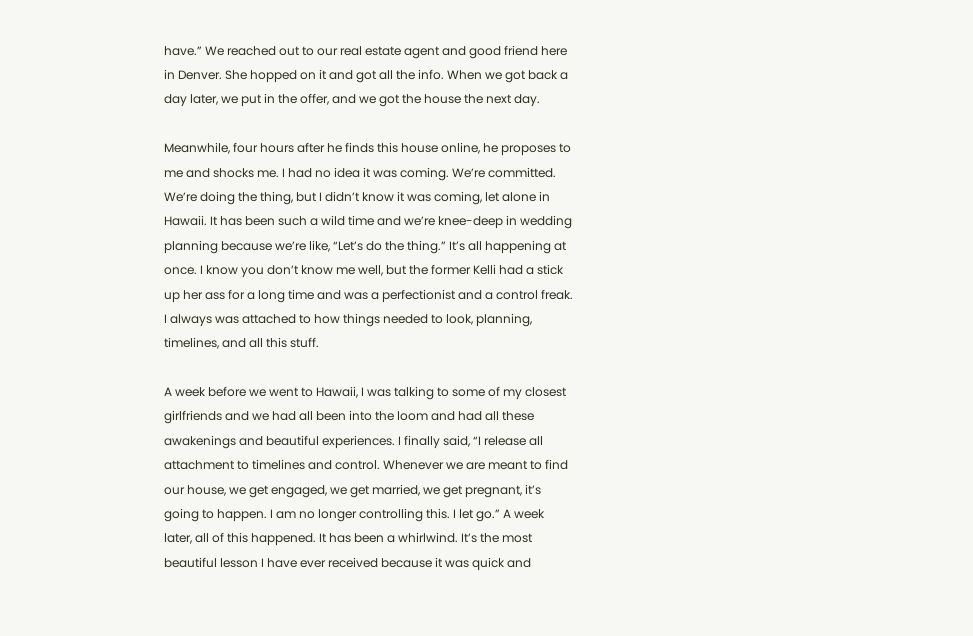have.” We reached out to our real estate agent and good friend here in Denver. She hopped on it and got all the info. When we got back a day later, we put in the offer, and we got the house the next day.

Meanwhile, four hours after he finds this house online, he proposes to me and shocks me. I had no idea it was coming. We’re committed. We’re doing the thing, but I didn’t know it was coming, let alone in Hawaii. It has been such a wild time and we’re knee-deep in wedding planning because we’re like, “Let’s do the thing.” It’s all happening at once. I know you don’t know me well, but the former Kelli had a stick up her ass for a long time and was a perfectionist and a control freak. I always was attached to how things needed to look, planning, timelines, and all this stuff.

A week before we went to Hawaii, I was talking to some of my closest girlfriends and we had all been into the loom and had all these awakenings and beautiful experiences. I finally said, “I release all attachment to timelines and control. Whenever we are meant to find our house, we get engaged, we get married, we get pregnant, it’s going to happen. I am no longer controlling this. I let go.” A week later, all of this happened. It has been a whirlwind. It’s the most beautiful lesson I have ever received because it was quick and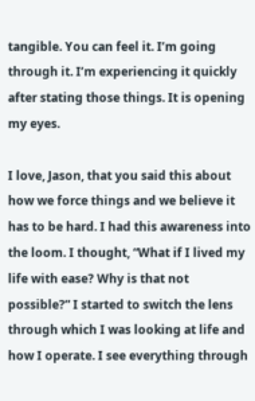tangible. You can feel it. I’m going through it. I’m experiencing it quickly after stating those things. It is opening my eyes.

I love, Jason, that you said this about how we force things and we believe it has to be hard. I had this awareness into the loom. I thought, “What if I lived my life with ease? Why is that not possible?” I started to switch the lens through which I was looking at life and how I operate. I see everything through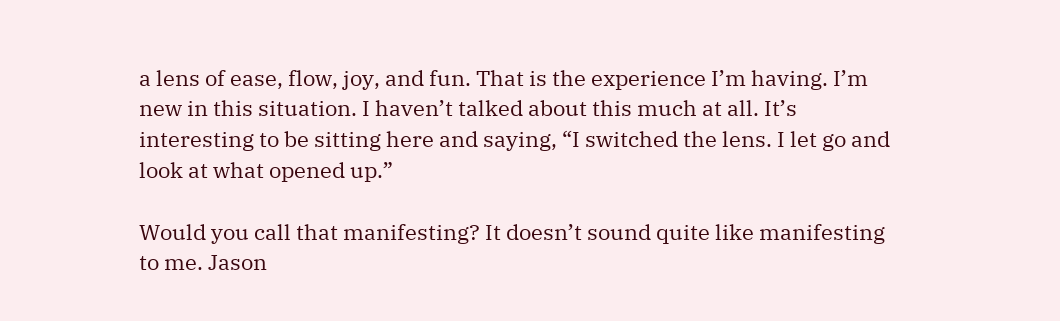a lens of ease, flow, joy, and fun. That is the experience I’m having. I’m new in this situation. I haven’t talked about this much at all. It’s interesting to be sitting here and saying, “I switched the lens. I let go and look at what opened up.”

Would you call that manifesting? It doesn’t sound quite like manifesting to me. Jason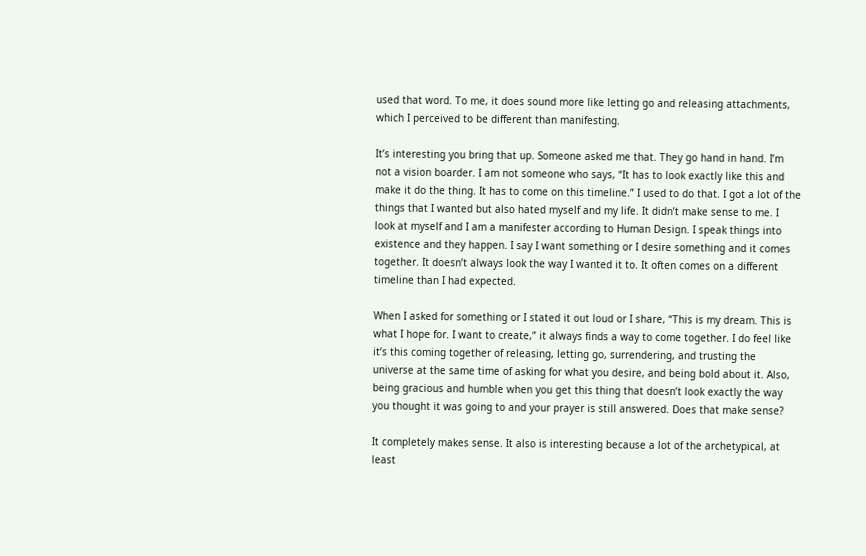used that word. To me, it does sound more like letting go and releasing attachments, which I perceived to be different than manifesting.

It’s interesting you bring that up. Someone asked me that. They go hand in hand. I’m not a vision boarder. I am not someone who says, “It has to look exactly like this and make it do the thing. It has to come on this timeline.” I used to do that. I got a lot of the things that I wanted but also hated myself and my life. It didn’t make sense to me. I look at myself and I am a manifester according to Human Design. I speak things into existence and they happen. I say I want something or I desire something and it comes together. It doesn’t always look the way I wanted it to. It often comes on a different timeline than I had expected.

When I asked for something or I stated it out loud or I share, “This is my dream. This is what I hope for. I want to create,” it always finds a way to come together. I do feel like it’s this coming together of releasing, letting go, surrendering, and trusting the universe at the same time of asking for what you desire, and being bold about it. Also, being gracious and humble when you get this thing that doesn’t look exactly the way you thought it was going to and your prayer is still answered. Does that make sense?

It completely makes sense. It also is interesting because a lot of the archetypical, at least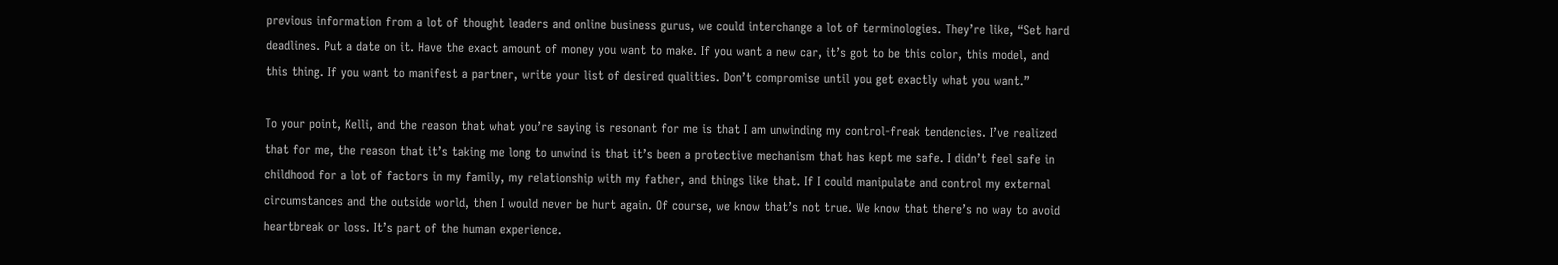previous information from a lot of thought leaders and online business gurus, we could interchange a lot of terminologies. They’re like, “Set hard deadlines. Put a date on it. Have the exact amount of money you want to make. If you want a new car, it’s got to be this color, this model, and this thing. If you want to manifest a partner, write your list of desired qualities. Don’t compromise until you get exactly what you want.”

To your point, Kelli, and the reason that what you’re saying is resonant for me is that I am unwinding my control-freak tendencies. I’ve realized that for me, the reason that it’s taking me long to unwind is that it’s been a protective mechanism that has kept me safe. I didn’t feel safe in childhood for a lot of factors in my family, my relationship with my father, and things like that. If I could manipulate and control my external circumstances and the outside world, then I would never be hurt again. Of course, we know that’s not true. We know that there’s no way to avoid heartbreak or loss. It’s part of the human experience.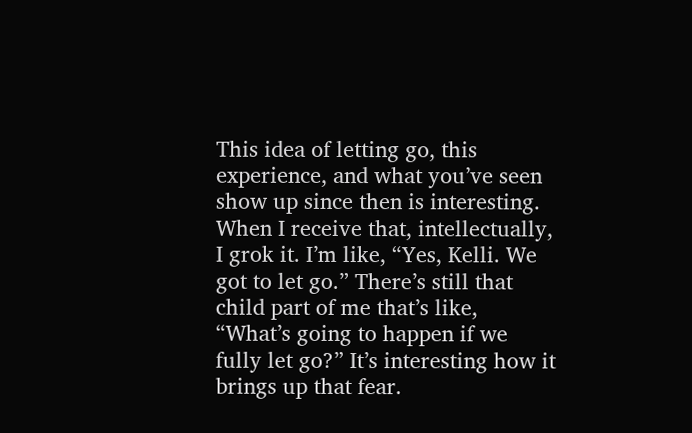This idea of letting go, this experience, and what you’ve seen show up since then is interesting. When I receive that, intellectually, I grok it. I’m like, “Yes, Kelli. We got to let go.” There’s still that child part of me that’s like, “What’s going to happen if we fully let go?” It’s interesting how it brings up that fear.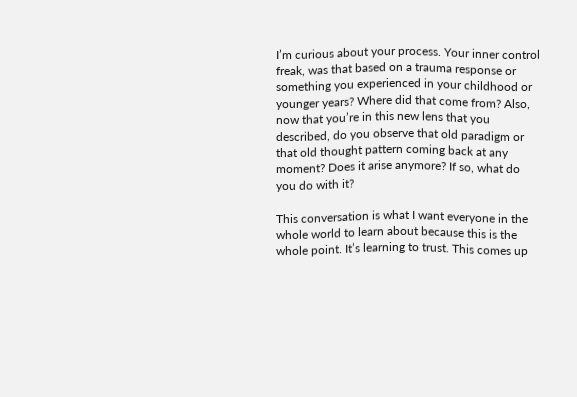I’m curious about your process. Your inner control freak, was that based on a trauma response or something you experienced in your childhood or younger years? Where did that come from? Also, now that you’re in this new lens that you described, do you observe that old paradigm or that old thought pattern coming back at any moment? Does it arise anymore? If so, what do you do with it?

This conversation is what I want everyone in the whole world to learn about because this is the whole point. It’s learning to trust. This comes up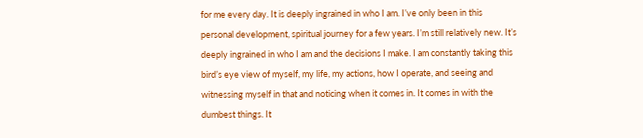for me every day. It is deeply ingrained in who I am. I’ve only been in this personal development, spiritual journey for a few years. I’m still relatively new. It’s deeply ingrained in who I am and the decisions I make. I am constantly taking this bird’s eye view of myself, my life, my actions, how I operate, and seeing and witnessing myself in that and noticing when it comes in. It comes in with the dumbest things. It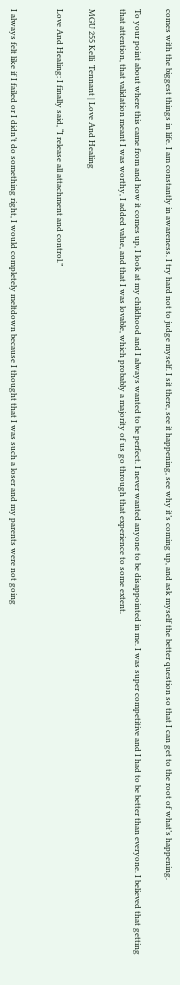comes with the biggest things in life. I am constantly in awareness. I try hard not to judge myself. I sit there, see it happening, see why it’s coming up, and ask myself the better question so that I can get to the root of what’s happening.

To your point about where this came from and how it comes up, I look at my childhood and I always wanted to be perfect. I never wanted anyone to be disappointed in me. I was super competitive and I had to be better than everyone. I believed that getting that attention, that validation meant I was worthy, I added value, and that I was lovable, which probably a majority of us go through that experience to some extent.

MGU 255 Kelli  Tennant | Love And Healing

Love And Healing: I finally said, “I release all attachment and control.”


I always felt like if I failed or I didn’t do something right, I would completely meltdown because I thought that I was such a loser and my parents were not going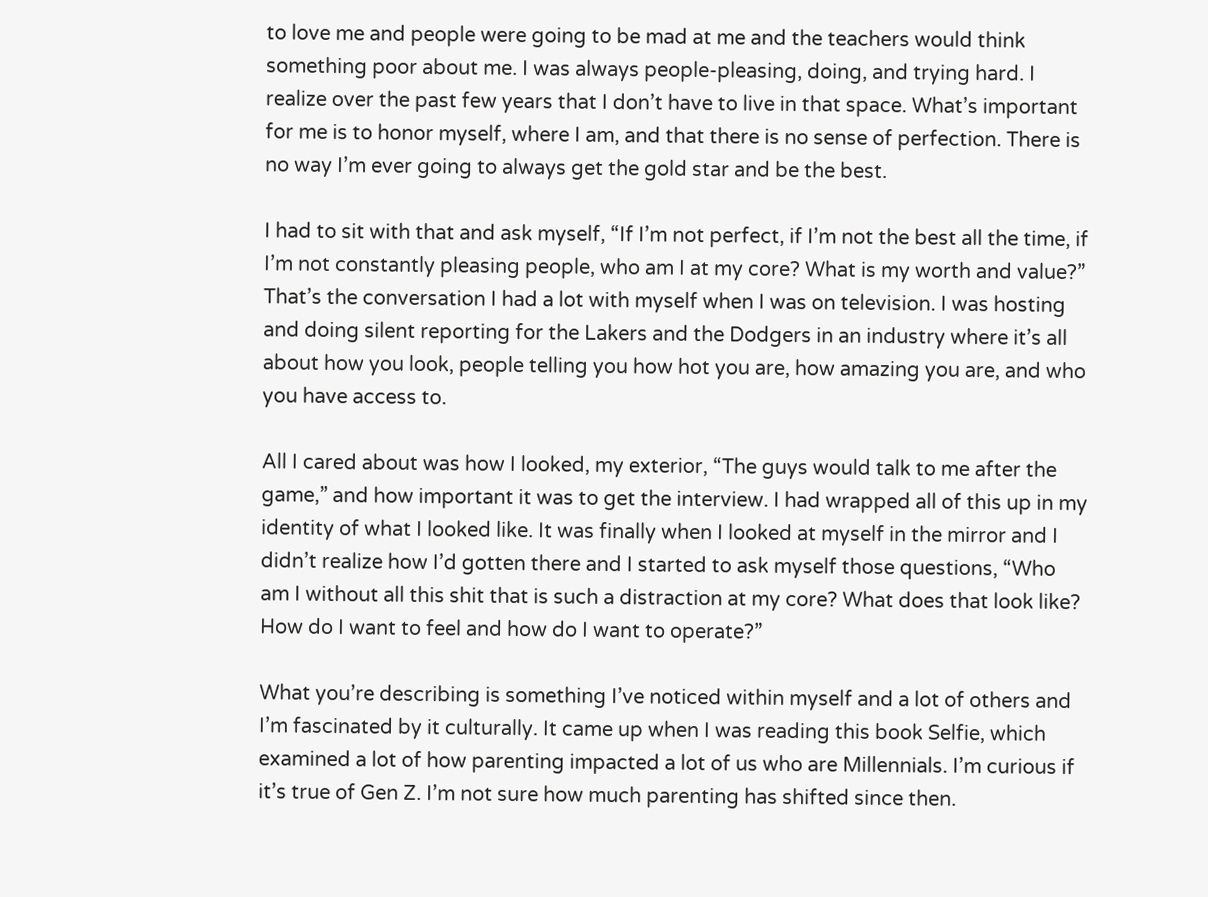to love me and people were going to be mad at me and the teachers would think something poor about me. I was always people-pleasing, doing, and trying hard. I realize over the past few years that I don’t have to live in that space. What’s important for me is to honor myself, where I am, and that there is no sense of perfection. There is no way I’m ever going to always get the gold star and be the best.

I had to sit with that and ask myself, “If I’m not perfect, if I’m not the best all the time, if I’m not constantly pleasing people, who am I at my core? What is my worth and value?” That’s the conversation I had a lot with myself when I was on television. I was hosting and doing silent reporting for the Lakers and the Dodgers in an industry where it’s all about how you look, people telling you how hot you are, how amazing you are, and who you have access to.

All I cared about was how I looked, my exterior, “The guys would talk to me after the game,” and how important it was to get the interview. I had wrapped all of this up in my identity of what I looked like. It was finally when I looked at myself in the mirror and I didn’t realize how I’d gotten there and I started to ask myself those questions, “Who am I without all this shit that is such a distraction at my core? What does that look like? How do I want to feel and how do I want to operate?”

What you’re describing is something I’ve noticed within myself and a lot of others and I’m fascinated by it culturally. It came up when I was reading this book Selfie, which examined a lot of how parenting impacted a lot of us who are Millennials. I’m curious if it’s true of Gen Z. I’m not sure how much parenting has shifted since then.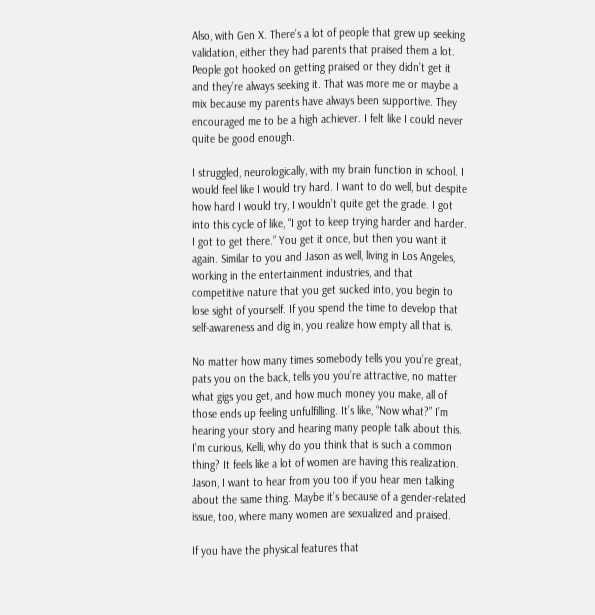Also, with Gen X. There’s a lot of people that grew up seeking validation, either they had parents that praised them a lot. People got hooked on getting praised or they didn’t get it and they’re always seeking it. That was more me or maybe a mix because my parents have always been supportive. They encouraged me to be a high achiever. I felt like I could never quite be good enough.

I struggled, neurologically, with my brain function in school. I would feel like I would try hard. I want to do well, but despite how hard I would try, I wouldn’t quite get the grade. I got into this cycle of like, “I got to keep trying harder and harder. I got to get there.” You get it once, but then you want it again. Similar to you and Jason as well, living in Los Angeles, working in the entertainment industries, and that competitive nature that you get sucked into, you begin to lose sight of yourself. If you spend the time to develop that self-awareness and dig in, you realize how empty all that is.

No matter how many times somebody tells you you’re great, pats you on the back, tells you you’re attractive, no matter what gigs you get, and how much money you make, all of those ends up feeling unfulfilling. It’s like, “Now what?” I’m hearing your story and hearing many people talk about this. I’m curious, Kelli, why do you think that is such a common thing? It feels like a lot of women are having this realization. Jason, I want to hear from you too if you hear men talking about the same thing. Maybe it’s because of a gender-related issue, too, where many women are sexualized and praised.

If you have the physical features that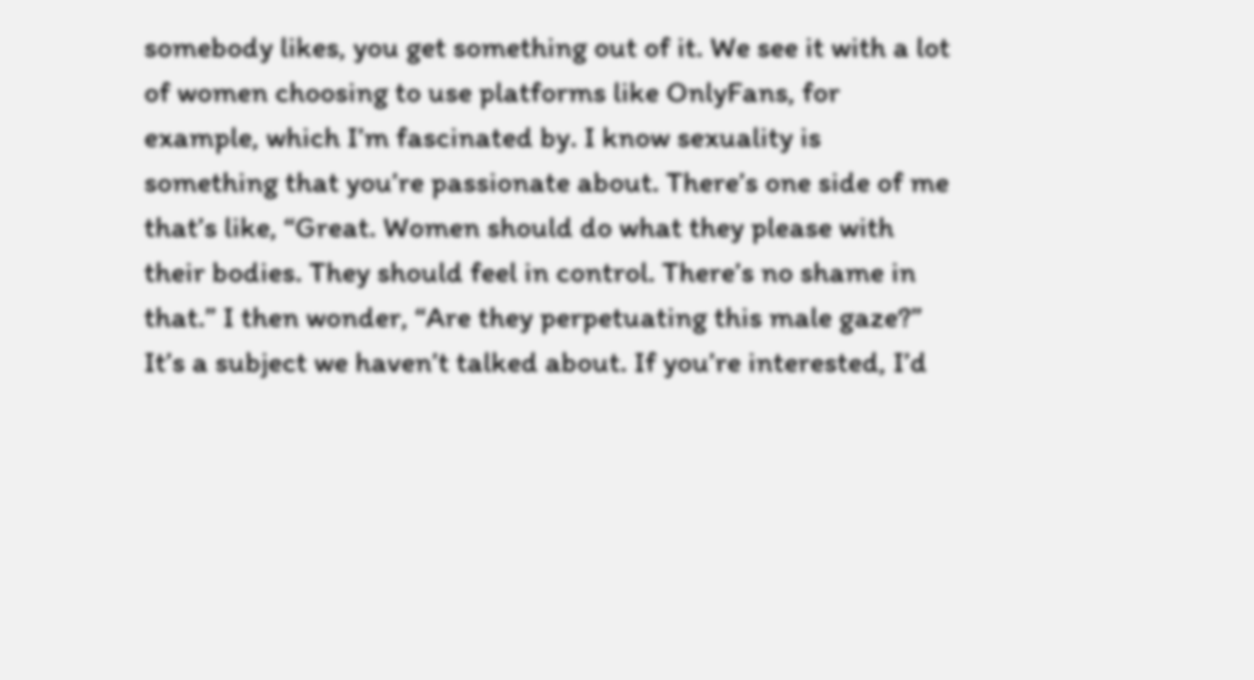somebody likes, you get something out of it. We see it with a lot of women choosing to use platforms like OnlyFans, for example, which I’m fascinated by. I know sexuality is something that you’re passionate about. There’s one side of me that’s like, “Great. Women should do what they please with their bodies. They should feel in control. There’s no shame in that.” I then wonder, “Are they perpetuating this male gaze?” It’s a subject we haven’t talked about. If you’re interested, I’d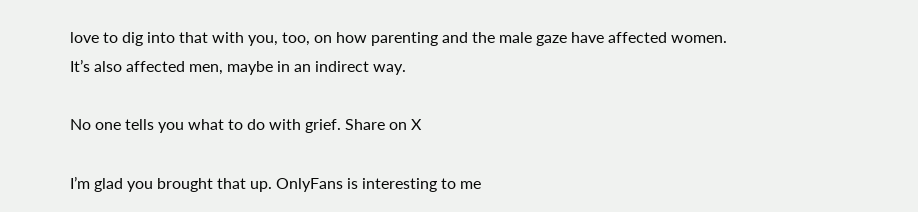love to dig into that with you, too, on how parenting and the male gaze have affected women. It’s also affected men, maybe in an indirect way.

No one tells you what to do with grief. Share on X

I’m glad you brought that up. OnlyFans is interesting to me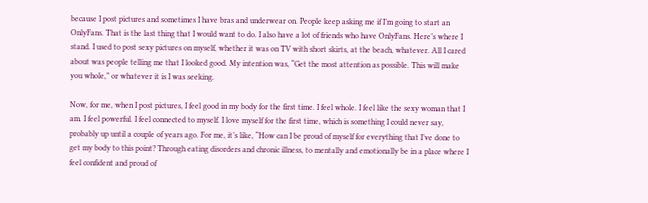because I post pictures and sometimes I have bras and underwear on. People keep asking me if I’m going to start an OnlyFans. That is the last thing that I would want to do. I also have a lot of friends who have OnlyFans. Here’s where I stand. I used to post sexy pictures on myself, whether it was on TV with short skirts, at the beach, whatever. All I cared about was people telling me that I looked good. My intention was, “Get the most attention as possible. This will make you whole,” or whatever it is I was seeking.

Now, for me, when I post pictures, I feel good in my body for the first time. I feel whole. I feel like the sexy woman that I am. I feel powerful. I feel connected to myself. I love myself for the first time, which is something I could never say, probably up until a couple of years ago. For me, it’s like, “How can I be proud of myself for everything that I’ve done to get my body to this point? Through eating disorders and chronic illness, to mentally and emotionally be in a place where I feel confident and proud of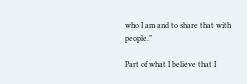who I am and to share that with people.”

Part of what I believe that I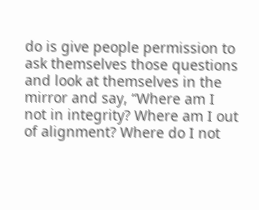do is give people permission to ask themselves those questions and look at themselves in the mirror and say, “Where am I not in integrity? Where am I out of alignment? Where do I not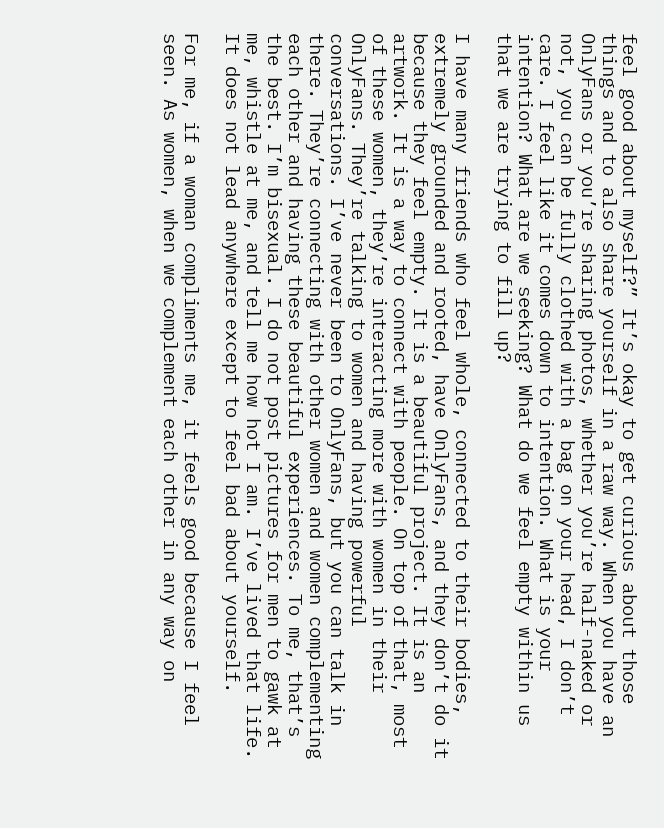feel good about myself?” It’s okay to get curious about those things and to also share yourself in a raw way. When you have an OnlyFans or you’re sharing photos, whether you’re half-naked or not, you can be fully clothed with a bag on your head, I don’t care. I feel like it comes down to intention. What is your intention? What are we seeking? What do we feel empty within us that we are trying to fill up?

I have many friends who feel whole, connected to their bodies, extremely grounded and rooted, have OnlyFans, and they don’t do it because they feel empty. It is a beautiful project. It is an artwork. It is a way to connect with people. On top of that, most of these women, they’re interacting more with women in their OnlyFans. They’re talking to women and having powerful conversations. I’ve never been to OnlyFans, but you can talk in there. They’re connecting with other women and women complementing each other and having these beautiful experiences. To me, that’s the best. I’m bisexual. I do not post pictures for men to gawk at me, whistle at me, and tell me how hot I am. I’ve lived that life. It does not lead anywhere except to feel bad about yourself.

For me, if a woman compliments me, it feels good because I feel seen. As women, when we complement each other in any way on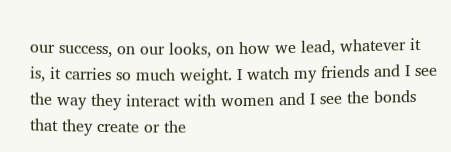our success, on our looks, on how we lead, whatever it is, it carries so much weight. I watch my friends and I see the way they interact with women and I see the bonds that they create or the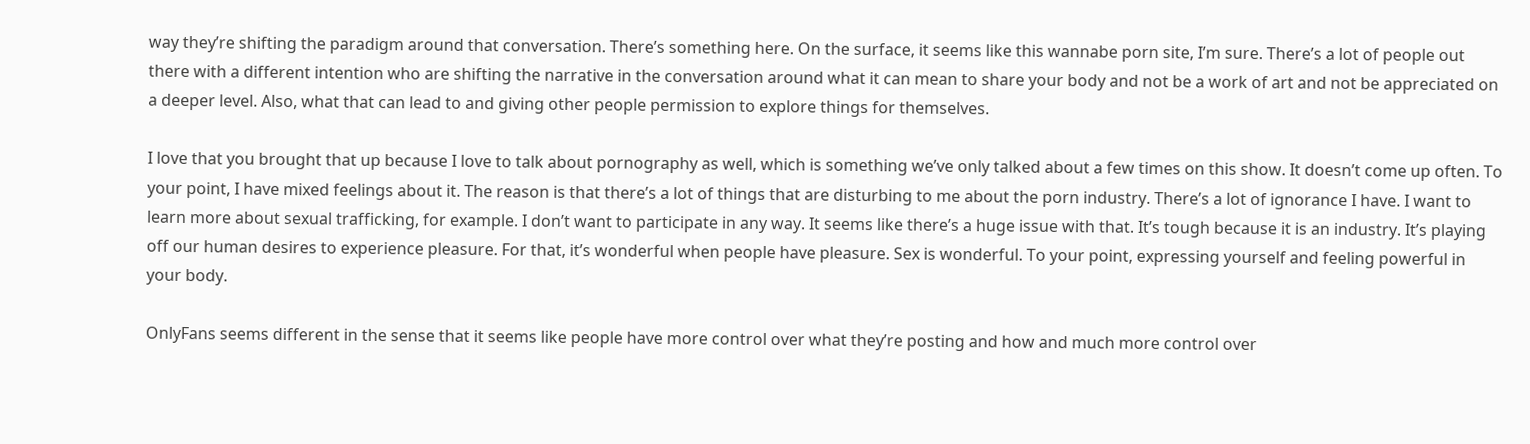way they’re shifting the paradigm around that conversation. There’s something here. On the surface, it seems like this wannabe porn site, I’m sure. There’s a lot of people out there with a different intention who are shifting the narrative in the conversation around what it can mean to share your body and not be a work of art and not be appreciated on a deeper level. Also, what that can lead to and giving other people permission to explore things for themselves.

I love that you brought that up because I love to talk about pornography as well, which is something we’ve only talked about a few times on this show. It doesn’t come up often. To your point, I have mixed feelings about it. The reason is that there’s a lot of things that are disturbing to me about the porn industry. There’s a lot of ignorance I have. I want to learn more about sexual trafficking, for example. I don’t want to participate in any way. It seems like there’s a huge issue with that. It’s tough because it is an industry. It’s playing off our human desires to experience pleasure. For that, it’s wonderful when people have pleasure. Sex is wonderful. To your point, expressing yourself and feeling powerful in your body.

OnlyFans seems different in the sense that it seems like people have more control over what they’re posting and how and much more control over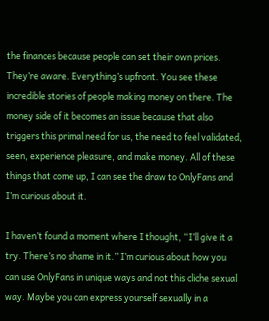the finances because people can set their own prices. They’re aware. Everything’s upfront. You see these incredible stories of people making money on there. The money side of it becomes an issue because that also triggers this primal need for us, the need to feel validated, seen, experience pleasure, and make money. All of these things that come up, I can see the draw to OnlyFans and I’m curious about it.

I haven’t found a moment where I thought, “I’ll give it a try. There’s no shame in it.” I’m curious about how you can use OnlyFans in unique ways and not this cliche sexual way. Maybe you can express yourself sexually in a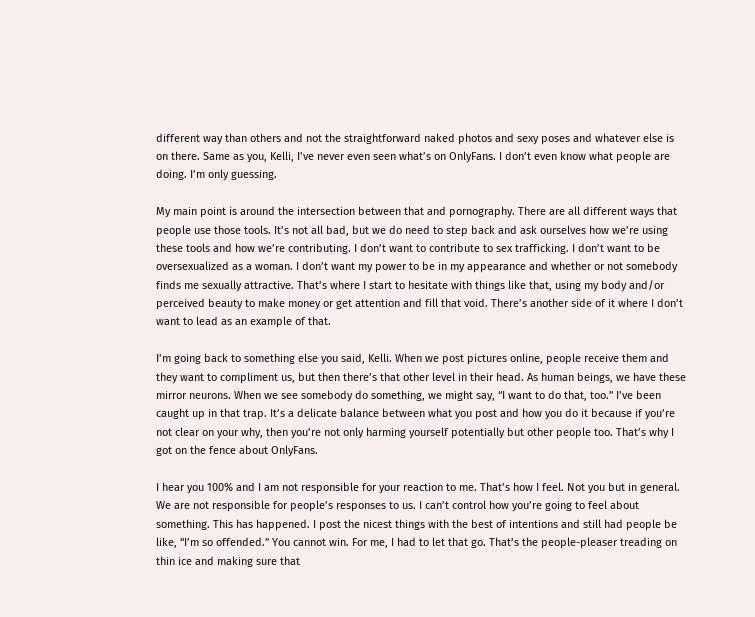different way than others and not the straightforward naked photos and sexy poses and whatever else is on there. Same as you, Kelli, I’ve never even seen what’s on OnlyFans. I don’t even know what people are doing. I’m only guessing.

My main point is around the intersection between that and pornography. There are all different ways that people use those tools. It’s not all bad, but we do need to step back and ask ourselves how we’re using these tools and how we’re contributing. I don’t want to contribute to sex trafficking. I don’t want to be oversexualized as a woman. I don’t want my power to be in my appearance and whether or not somebody finds me sexually attractive. That’s where I start to hesitate with things like that, using my body and/or perceived beauty to make money or get attention and fill that void. There’s another side of it where I don’t want to lead as an example of that.

I’m going back to something else you said, Kelli. When we post pictures online, people receive them and they want to compliment us, but then there’s that other level in their head. As human beings, we have these mirror neurons. When we see somebody do something, we might say, “I want to do that, too.” I’ve been caught up in that trap. It’s a delicate balance between what you post and how you do it because if you’re not clear on your why, then you’re not only harming yourself potentially but other people too. That’s why I got on the fence about OnlyFans.

I hear you 100% and I am not responsible for your reaction to me. That’s how I feel. Not you but in general. We are not responsible for people’s responses to us. I can’t control how you’re going to feel about something. This has happened. I post the nicest things with the best of intentions and still had people be like, “I’m so offended.” You cannot win. For me, I had to let that go. That’s the people-pleaser treading on thin ice and making sure that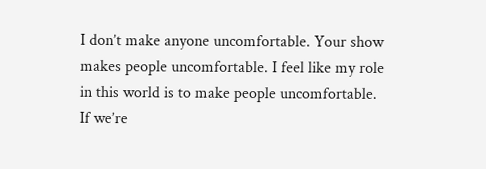I don’t make anyone uncomfortable. Your show makes people uncomfortable. I feel like my role in this world is to make people uncomfortable. If we’re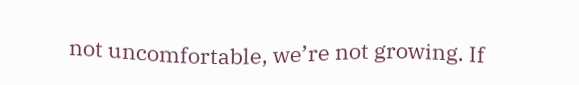not uncomfortable, we’re not growing. If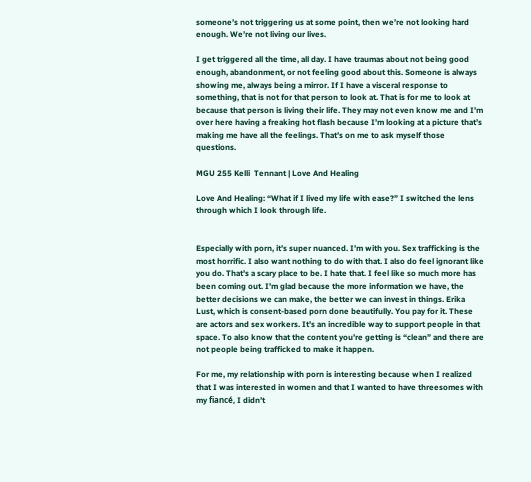someone’s not triggering us at some point, then we’re not looking hard enough. We’re not living our lives.

I get triggered all the time, all day. I have traumas about not being good enough, abandonment, or not feeling good about this. Someone is always showing me, always being a mirror. If I have a visceral response to something, that is not for that person to look at. That is for me to look at because that person is living their life. They may not even know me and I’m over here having a freaking hot flash because I’m looking at a picture that’s making me have all the feelings. That’s on me to ask myself those questions.

MGU 255 Kelli  Tennant | Love And Healing

Love And Healing: “What if I lived my life with ease?” I switched the lens through which I look through life.


Especially with porn, it’s super nuanced. I’m with you. Sex trafficking is the most horrific. I also want nothing to do with that. I also do feel ignorant like you do. That’s a scary place to be. I hate that. I feel like so much more has been coming out. I’m glad because the more information we have, the better decisions we can make, the better we can invest in things. Erika Lust, which is consent-based porn done beautifully. You pay for it. These are actors and sex workers. It’s an incredible way to support people in that space. To also know that the content you’re getting is “clean” and there are not people being trafficked to make it happen.

For me, my relationship with porn is interesting because when I realized that I was interested in women and that I wanted to have threesomes with my fiancé, I didn’t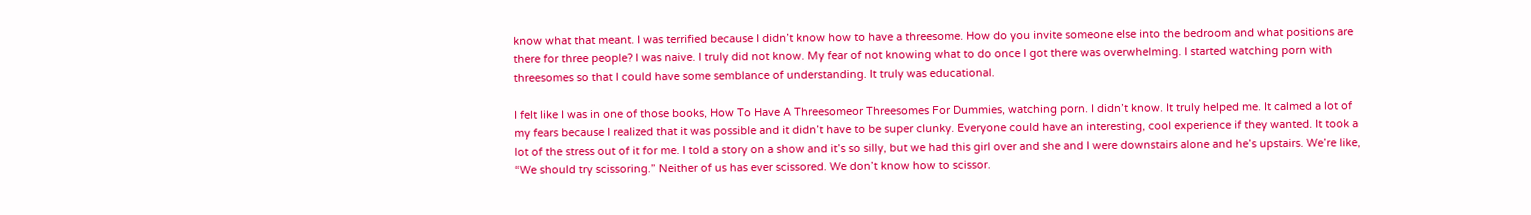know what that meant. I was terrified because I didn’t know how to have a threesome. How do you invite someone else into the bedroom and what positions are there for three people? I was naive. I truly did not know. My fear of not knowing what to do once I got there was overwhelming. I started watching porn with threesomes so that I could have some semblance of understanding. It truly was educational.

I felt like I was in one of those books, How To Have A Threesomeor Threesomes For Dummies, watching porn. I didn’t know. It truly helped me. It calmed a lot of my fears because I realized that it was possible and it didn’t have to be super clunky. Everyone could have an interesting, cool experience if they wanted. It took a lot of the stress out of it for me. I told a story on a show and it’s so silly, but we had this girl over and she and I were downstairs alone and he’s upstairs. We’re like, “We should try scissoring.” Neither of us has ever scissored. We don’t know how to scissor.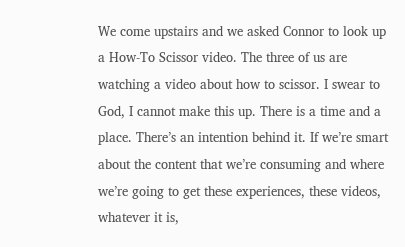We come upstairs and we asked Connor to look up a How-To Scissor video. The three of us are watching a video about how to scissor. I swear to God, I cannot make this up. There is a time and a place. There’s an intention behind it. If we’re smart about the content that we’re consuming and where we’re going to get these experiences, these videos, whatever it is,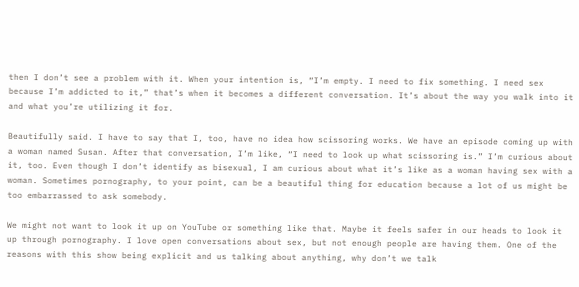then I don’t see a problem with it. When your intention is, “I’m empty. I need to fix something. I need sex because I’m addicted to it,” that’s when it becomes a different conversation. It’s about the way you walk into it and what you’re utilizing it for.

Beautifully said. I have to say that I, too, have no idea how scissoring works. We have an episode coming up with a woman named Susan. After that conversation, I’m like, “I need to look up what scissoring is.” I’m curious about it, too. Even though I don’t identify as bisexual, I am curious about what it’s like as a woman having sex with a woman. Sometimes pornography, to your point, can be a beautiful thing for education because a lot of us might be too embarrassed to ask somebody.

We might not want to look it up on YouTube or something like that. Maybe it feels safer in our heads to look it up through pornography. I love open conversations about sex, but not enough people are having them. One of the reasons with this show being explicit and us talking about anything, why don’t we talk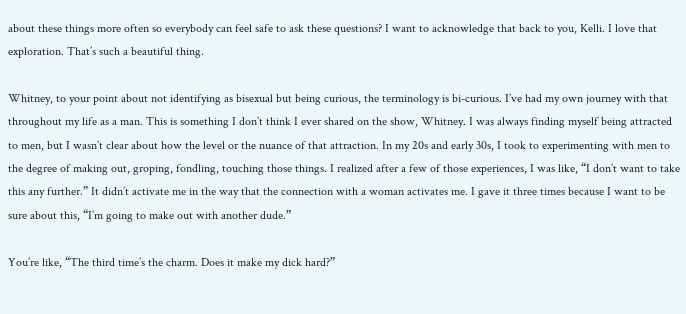about these things more often so everybody can feel safe to ask these questions? I want to acknowledge that back to you, Kelli. I love that exploration. That’s such a beautiful thing.

Whitney, to your point about not identifying as bisexual but being curious, the terminology is bi-curious. I’ve had my own journey with that throughout my life as a man. This is something I don’t think I ever shared on the show, Whitney. I was always finding myself being attracted to men, but I wasn’t clear about how the level or the nuance of that attraction. In my 20s and early 30s, I took to experimenting with men to the degree of making out, groping, fondling, touching those things. I realized after a few of those experiences, I was like, “I don’t want to take this any further.” It didn’t activate me in the way that the connection with a woman activates me. I gave it three times because I want to be sure about this, “I’m going to make out with another dude.”

You’re like, “The third time’s the charm. Does it make my dick hard?”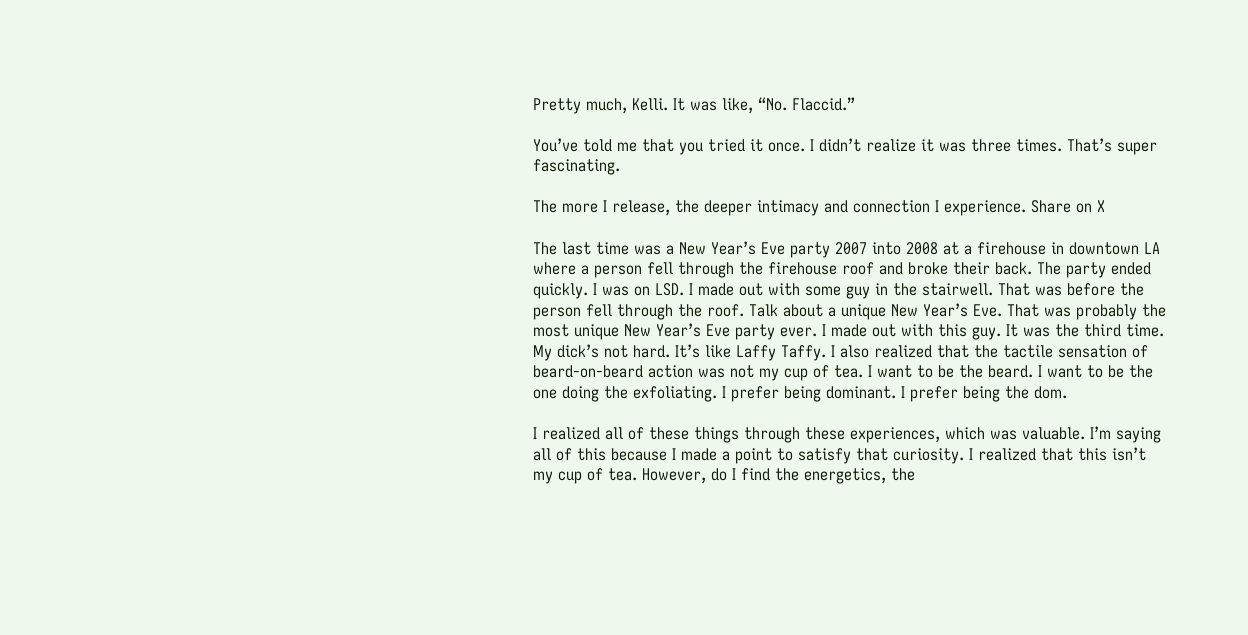Pretty much, Kelli. It was like, “No. Flaccid.”

You’ve told me that you tried it once. I didn’t realize it was three times. That’s super fascinating.

The more I release, the deeper intimacy and connection I experience. Share on X

The last time was a New Year’s Eve party 2007 into 2008 at a firehouse in downtown LA where a person fell through the firehouse roof and broke their back. The party ended quickly. I was on LSD. I made out with some guy in the stairwell. That was before the person fell through the roof. Talk about a unique New Year’s Eve. That was probably the most unique New Year’s Eve party ever. I made out with this guy. It was the third time. My dick’s not hard. It’s like Laffy Taffy. I also realized that the tactile sensation of beard-on-beard action was not my cup of tea. I want to be the beard. I want to be the one doing the exfoliating. I prefer being dominant. I prefer being the dom.

I realized all of these things through these experiences, which was valuable. I’m saying all of this because I made a point to satisfy that curiosity. I realized that this isn’t my cup of tea. However, do I find the energetics, the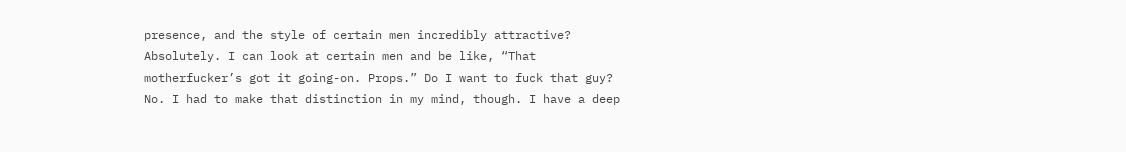presence, and the style of certain men incredibly attractive? Absolutely. I can look at certain men and be like, “That motherfucker’s got it going-on. Props.” Do I want to fuck that guy? No. I had to make that distinction in my mind, though. I have a deep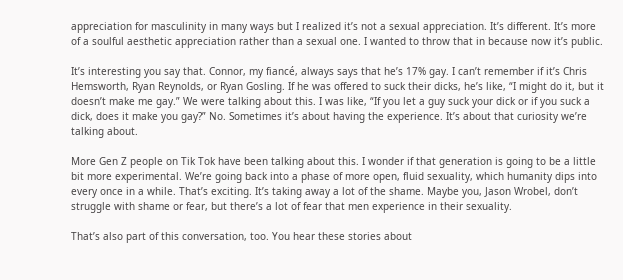appreciation for masculinity in many ways but I realized it’s not a sexual appreciation. It’s different. It’s more of a soulful aesthetic appreciation rather than a sexual one. I wanted to throw that in because now it’s public.

It’s interesting you say that. Connor, my fiancé, always says that he’s 17% gay. I can’t remember if it’s Chris Hemsworth, Ryan Reynolds, or Ryan Gosling. If he was offered to suck their dicks, he’s like, “I might do it, but it doesn’t make me gay.” We were talking about this. I was like, “If you let a guy suck your dick or if you suck a dick, does it make you gay?” No. Sometimes it’s about having the experience. It’s about that curiosity we’re talking about.

More Gen Z people on Tik Tok have been talking about this. I wonder if that generation is going to be a little bit more experimental. We’re going back into a phase of more open, fluid sexuality, which humanity dips into every once in a while. That’s exciting. It’s taking away a lot of the shame. Maybe you, Jason Wrobel, don’t struggle with shame or fear, but there’s a lot of fear that men experience in their sexuality.

That’s also part of this conversation, too. You hear these stories about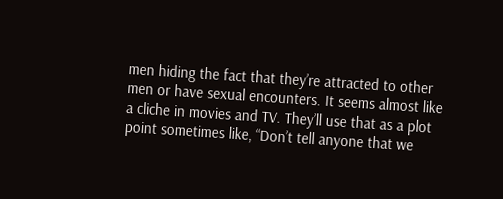men hiding the fact that they’re attracted to other men or have sexual encounters. It seems almost like a cliche in movies and TV. They’ll use that as a plot point sometimes like, “Don’t tell anyone that we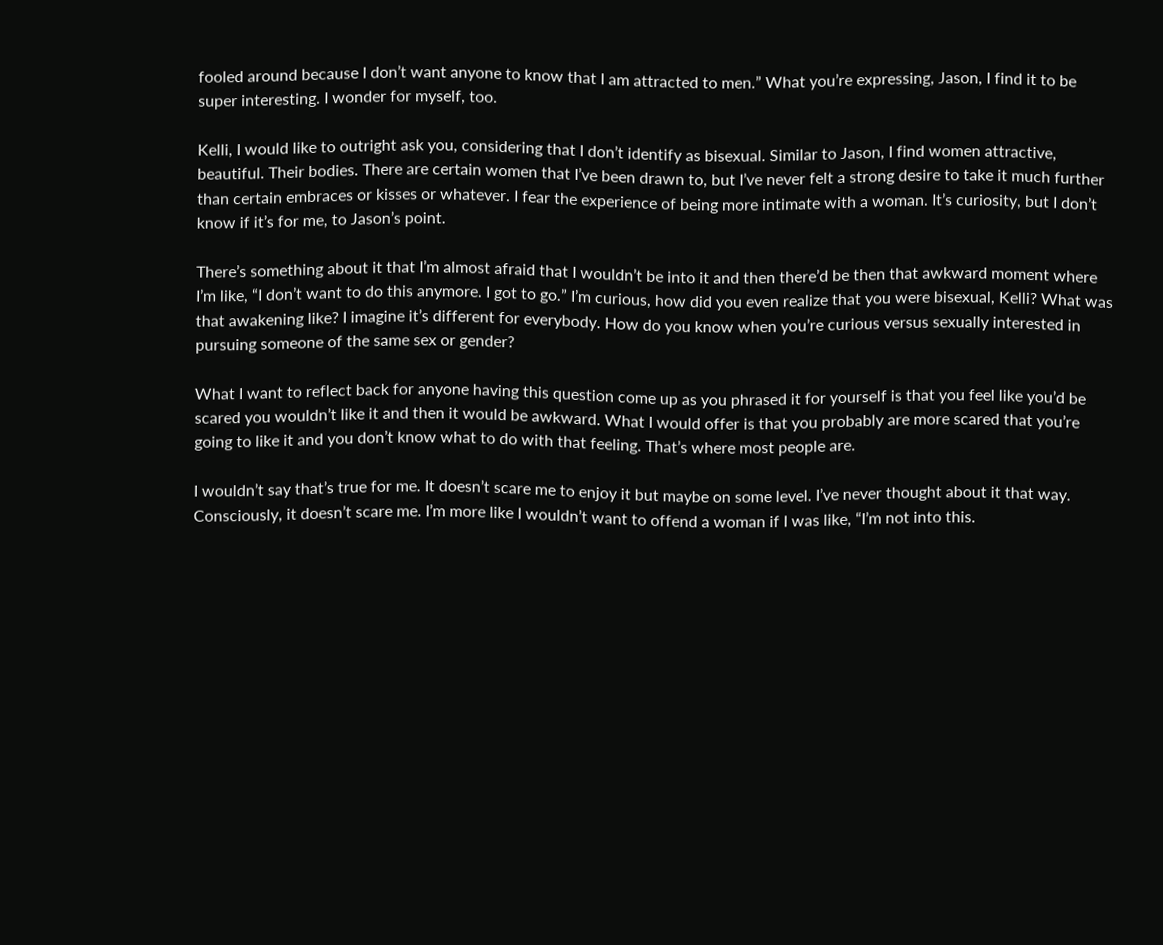fooled around because I don’t want anyone to know that I am attracted to men.” What you’re expressing, Jason, I find it to be super interesting. I wonder for myself, too.

Kelli, I would like to outright ask you, considering that I don’t identify as bisexual. Similar to Jason, I find women attractive, beautiful. Their bodies. There are certain women that I’ve been drawn to, but I’ve never felt a strong desire to take it much further than certain embraces or kisses or whatever. I fear the experience of being more intimate with a woman. It’s curiosity, but I don’t know if it’s for me, to Jason’s point.

There’s something about it that I’m almost afraid that I wouldn’t be into it and then there’d be then that awkward moment where I’m like, “I don’t want to do this anymore. I got to go.” I’m curious, how did you even realize that you were bisexual, Kelli? What was that awakening like? I imagine it’s different for everybody. How do you know when you’re curious versus sexually interested in pursuing someone of the same sex or gender?

What I want to reflect back for anyone having this question come up as you phrased it for yourself is that you feel like you’d be scared you wouldn’t like it and then it would be awkward. What I would offer is that you probably are more scared that you’re going to like it and you don’t know what to do with that feeling. That’s where most people are.

I wouldn’t say that’s true for me. It doesn’t scare me to enjoy it but maybe on some level. I’ve never thought about it that way. Consciously, it doesn’t scare me. I’m more like I wouldn’t want to offend a woman if I was like, “I’m not into this.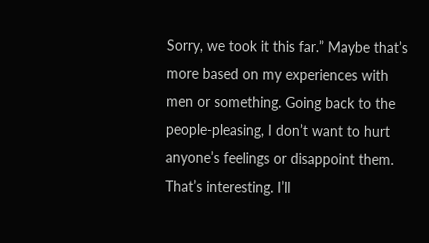Sorry, we took it this far.” Maybe that’s more based on my experiences with men or something. Going back to the people-pleasing, I don’t want to hurt anyone’s feelings or disappoint them. That’s interesting. I’ll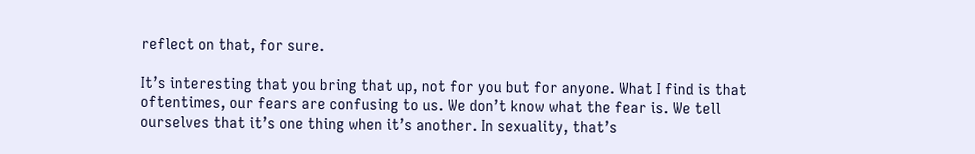reflect on that, for sure.

It’s interesting that you bring that up, not for you but for anyone. What I find is that oftentimes, our fears are confusing to us. We don’t know what the fear is. We tell ourselves that it’s one thing when it’s another. In sexuality, that’s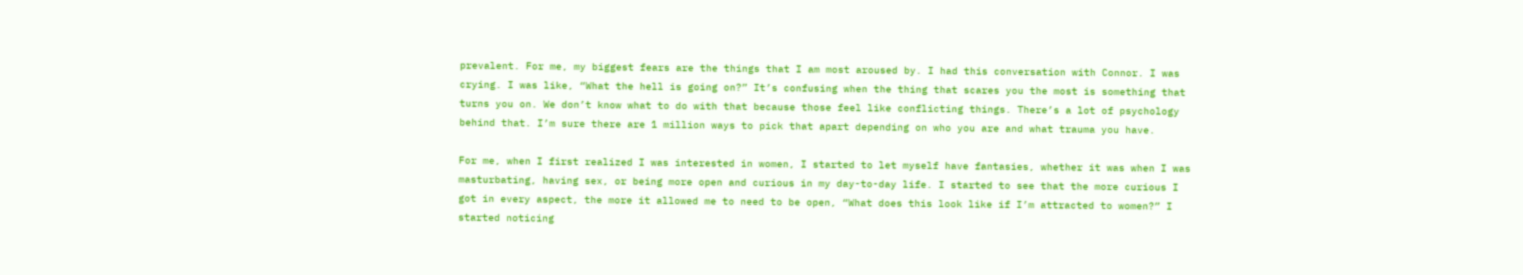prevalent. For me, my biggest fears are the things that I am most aroused by. I had this conversation with Connor. I was crying. I was like, “What the hell is going on?” It’s confusing when the thing that scares you the most is something that turns you on. We don’t know what to do with that because those feel like conflicting things. There’s a lot of psychology behind that. I’m sure there are 1 million ways to pick that apart depending on who you are and what trauma you have.

For me, when I first realized I was interested in women, I started to let myself have fantasies, whether it was when I was masturbating, having sex, or being more open and curious in my day-to-day life. I started to see that the more curious I got in every aspect, the more it allowed me to need to be open, “What does this look like if I’m attracted to women?” I started noticing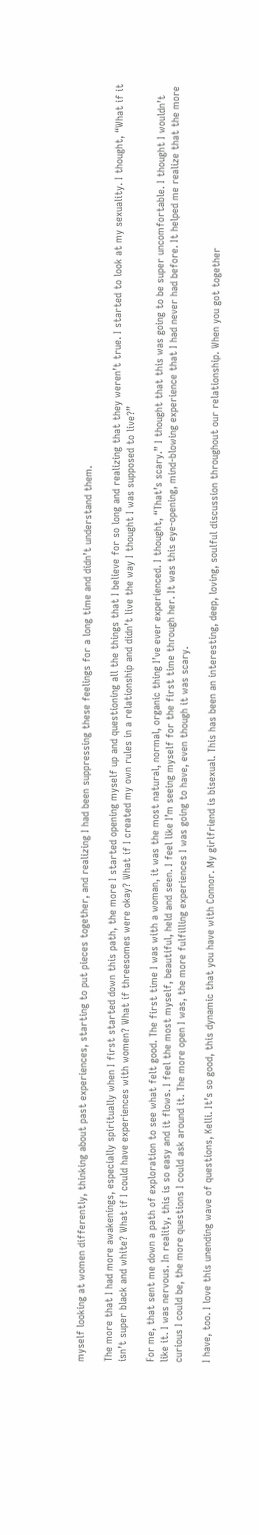myself looking at women differently, thinking about past experiences, starting to put pieces together, and realizing I had been suppressing these feelings for a long time and didn’t understand them.

The more that I had more awakenings, especially spiritually when I first started down this path, the more I started opening myself up and questioning all the things that I believe for so long and realizing that they weren’t true. I started to look at my sexuality. I thought, “What if it isn’t super black and white? What if I could have experiences with women? What if threesomes were okay? What if I created my own rules in a relationship and didn’t live the way I thought I was supposed to live?”

For me, that sent me down a path of exploration to see what felt good. The first time I was with a woman, it was the most natural, normal, organic thing I’ve ever experienced. I thought, “That’s scary.” I thought that this was going to be super uncomfortable. I thought I wouldn’t like it. I was nervous. In reality, this is so easy and it flows. I feel the most myself, beautiful, held and seen. I feel like I’m seeing myself for the first time through her. It was this eye-opening, mind-blowing experience that I had never had before. It helped me realize that the more curious I could be, the more questions I could ask around it. The more open I was, the more fulfilling experiences I was going to have, even though it was scary.

I have, too. I love this unending wave of questions, Kelli. It’s so good, this dynamic that you have with Connor. My girlfriend is bisexual. This has been an interesting, deep, loving, soulful discussion throughout our relationship. When you got together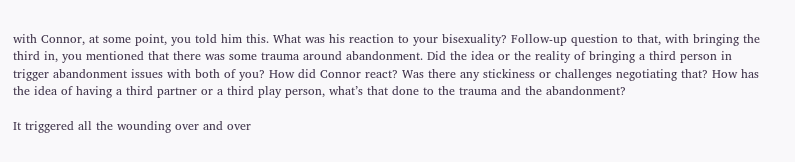with Connor, at some point, you told him this. What was his reaction to your bisexuality? Follow-up question to that, with bringing the third in, you mentioned that there was some trauma around abandonment. Did the idea or the reality of bringing a third person in trigger abandonment issues with both of you? How did Connor react? Was there any stickiness or challenges negotiating that? How has the idea of having a third partner or a third play person, what’s that done to the trauma and the abandonment?

It triggered all the wounding over and over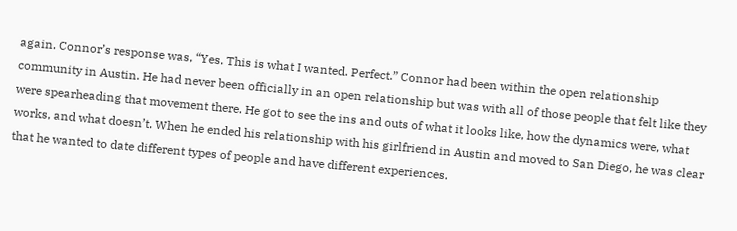again. Connor’s response was, “Yes. This is what I wanted. Perfect.” Connor had been within the open relationship community in Austin. He had never been officially in an open relationship but was with all of those people that felt like they were spearheading that movement there. He got to see the ins and outs of what it looks like, how the dynamics were, what works, and what doesn’t. When he ended his relationship with his girlfriend in Austin and moved to San Diego, he was clear that he wanted to date different types of people and have different experiences.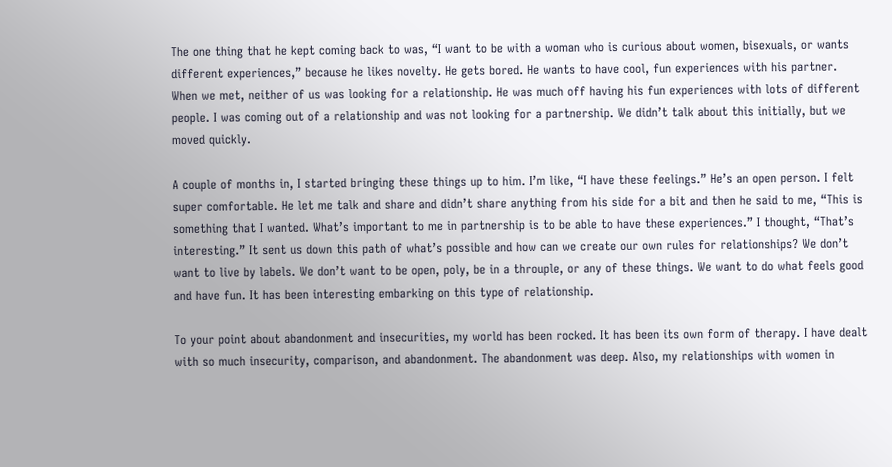The one thing that he kept coming back to was, “I want to be with a woman who is curious about women, bisexuals, or wants different experiences,” because he likes novelty. He gets bored. He wants to have cool, fun experiences with his partner. When we met, neither of us was looking for a relationship. He was much off having his fun experiences with lots of different people. I was coming out of a relationship and was not looking for a partnership. We didn’t talk about this initially, but we moved quickly.

A couple of months in, I started bringing these things up to him. I’m like, “I have these feelings.” He’s an open person. I felt super comfortable. He let me talk and share and didn’t share anything from his side for a bit and then he said to me, “This is something that I wanted. What’s important to me in partnership is to be able to have these experiences.” I thought, “That’s interesting.” It sent us down this path of what’s possible and how can we create our own rules for relationships? We don’t want to live by labels. We don’t want to be open, poly, be in a throuple, or any of these things. We want to do what feels good and have fun. It has been interesting embarking on this type of relationship.

To your point about abandonment and insecurities, my world has been rocked. It has been its own form of therapy. I have dealt with so much insecurity, comparison, and abandonment. The abandonment was deep. Also, my relationships with women in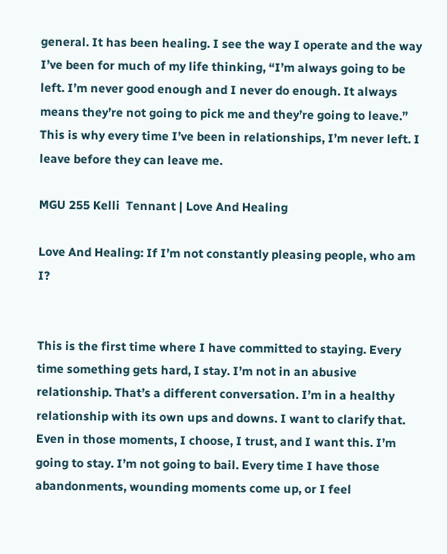general. It has been healing. I see the way I operate and the way I’ve been for much of my life thinking, “I’m always going to be left. I’m never good enough and I never do enough. It always means they’re not going to pick me and they’re going to leave.” This is why every time I’ve been in relationships, I’m never left. I leave before they can leave me.

MGU 255 Kelli  Tennant | Love And Healing

Love And Healing: If I’m not constantly pleasing people, who am I?


This is the first time where I have committed to staying. Every time something gets hard, I stay. I’m not in an abusive relationship. That’s a different conversation. I’m in a healthy relationship with its own ups and downs. I want to clarify that. Even in those moments, I choose, I trust, and I want this. I’m going to stay. I’m not going to bail. Every time I have those abandonments, wounding moments come up, or I feel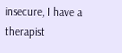insecure, I have a therapist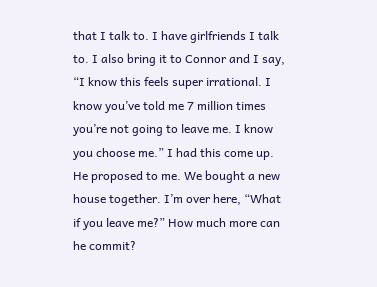that I talk to. I have girlfriends I talk to. I also bring it to Connor and I say, “I know this feels super irrational. I know you’ve told me 7 million times you’re not going to leave me. I know you choose me.” I had this come up. He proposed to me. We bought a new house together. I’m over here, “What if you leave me?” How much more can he commit?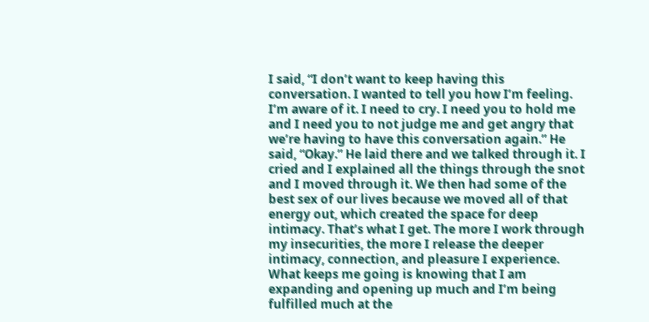I said, “I don’t want to keep having this conversation. I wanted to tell you how I’m feeling. I’m aware of it. I need to cry. I need you to hold me and I need you to not judge me and get angry that we’re having to have this conversation again.” He said, “Okay.” He laid there and we talked through it. I cried and I explained all the things through the snot and I moved through it. We then had some of the best sex of our lives because we moved all of that energy out, which created the space for deep intimacy. That’s what I get. The more I work through my insecurities, the more I release the deeper intimacy, connection, and pleasure I experience. What keeps me going is knowing that I am expanding and opening up much and I’m being fulfilled much at the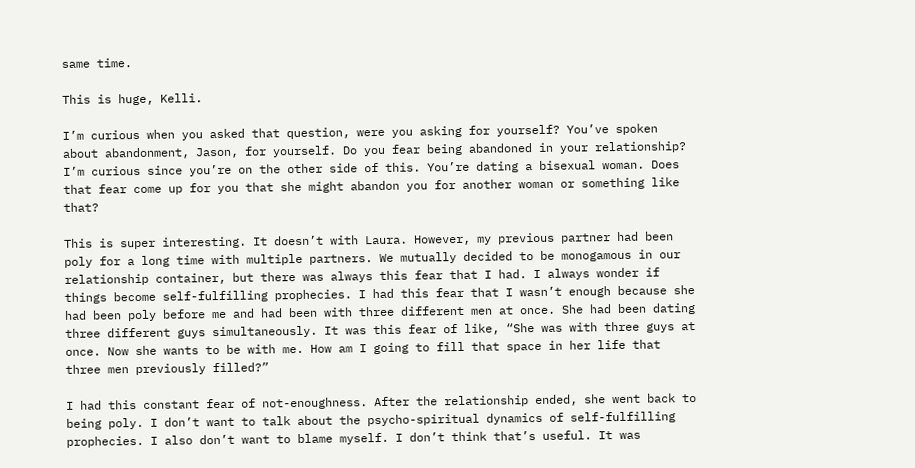same time.

This is huge, Kelli.

I’m curious when you asked that question, were you asking for yourself? You’ve spoken about abandonment, Jason, for yourself. Do you fear being abandoned in your relationship? I’m curious since you’re on the other side of this. You’re dating a bisexual woman. Does that fear come up for you that she might abandon you for another woman or something like that?

This is super interesting. It doesn’t with Laura. However, my previous partner had been poly for a long time with multiple partners. We mutually decided to be monogamous in our relationship container, but there was always this fear that I had. I always wonder if things become self-fulfilling prophecies. I had this fear that I wasn’t enough because she had been poly before me and had been with three different men at once. She had been dating three different guys simultaneously. It was this fear of like, “She was with three guys at once. Now she wants to be with me. How am I going to fill that space in her life that three men previously filled?”

I had this constant fear of not-enoughness. After the relationship ended, she went back to being poly. I don’t want to talk about the psycho-spiritual dynamics of self-fulfilling prophecies. I also don’t want to blame myself. I don’t think that’s useful. It was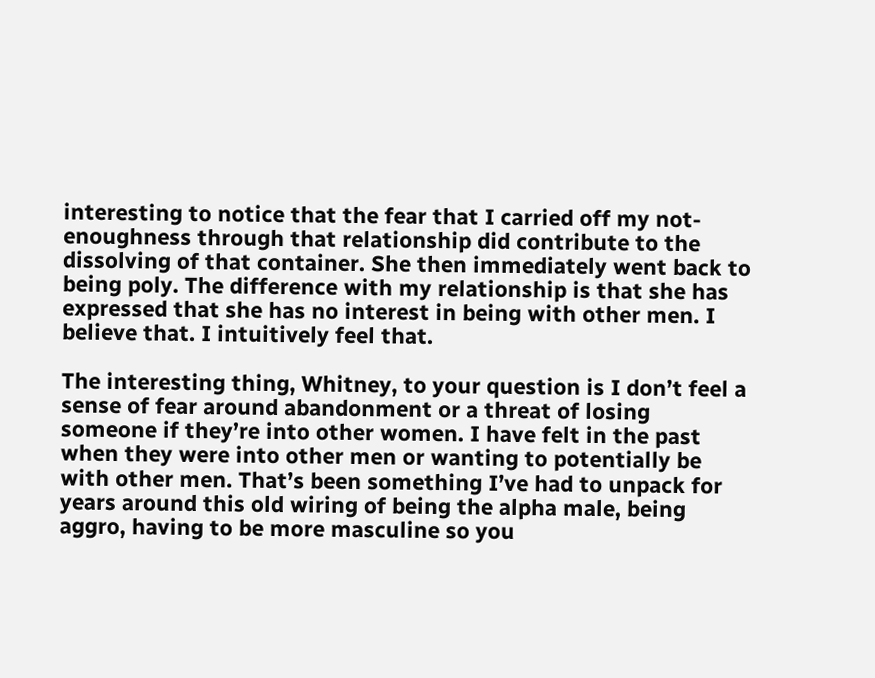interesting to notice that the fear that I carried off my not-enoughness through that relationship did contribute to the dissolving of that container. She then immediately went back to being poly. The difference with my relationship is that she has expressed that she has no interest in being with other men. I believe that. I intuitively feel that.

The interesting thing, Whitney, to your question is I don’t feel a sense of fear around abandonment or a threat of losing someone if they’re into other women. I have felt in the past when they were into other men or wanting to potentially be with other men. That’s been something I’ve had to unpack for years around this old wiring of being the alpha male, being aggro, having to be more masculine so you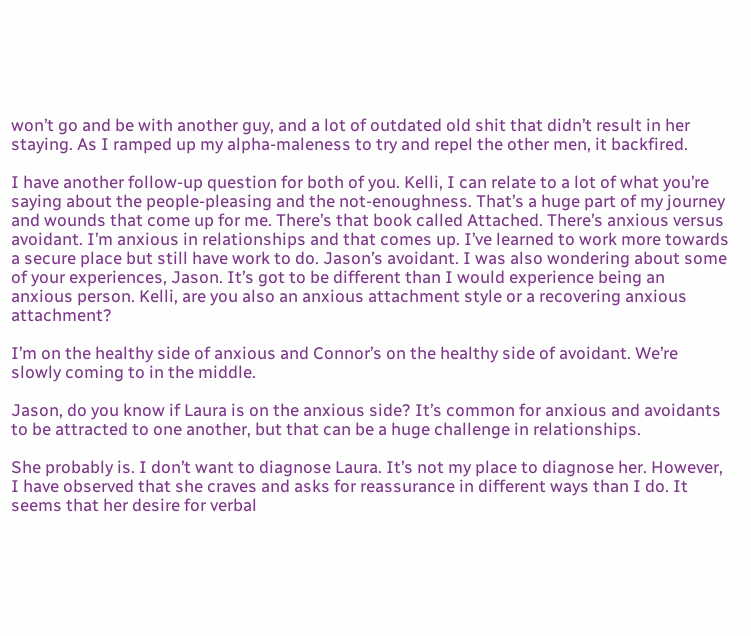won’t go and be with another guy, and a lot of outdated old shit that didn’t result in her staying. As I ramped up my alpha-maleness to try and repel the other men, it backfired.

I have another follow-up question for both of you. Kelli, I can relate to a lot of what you’re saying about the people-pleasing and the not-enoughness. That’s a huge part of my journey and wounds that come up for me. There’s that book called Attached. There’s anxious versus avoidant. I’m anxious in relationships and that comes up. I’ve learned to work more towards a secure place but still have work to do. Jason’s avoidant. I was also wondering about some of your experiences, Jason. It’s got to be different than I would experience being an anxious person. Kelli, are you also an anxious attachment style or a recovering anxious attachment?

I’m on the healthy side of anxious and Connor’s on the healthy side of avoidant. We’re slowly coming to in the middle.

Jason, do you know if Laura is on the anxious side? It’s common for anxious and avoidants to be attracted to one another, but that can be a huge challenge in relationships.

She probably is. I don’t want to diagnose Laura. It’s not my place to diagnose her. However, I have observed that she craves and asks for reassurance in different ways than I do. It seems that her desire for verbal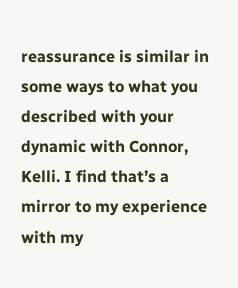reassurance is similar in some ways to what you described with your dynamic with Connor, Kelli. I find that’s a mirror to my experience with my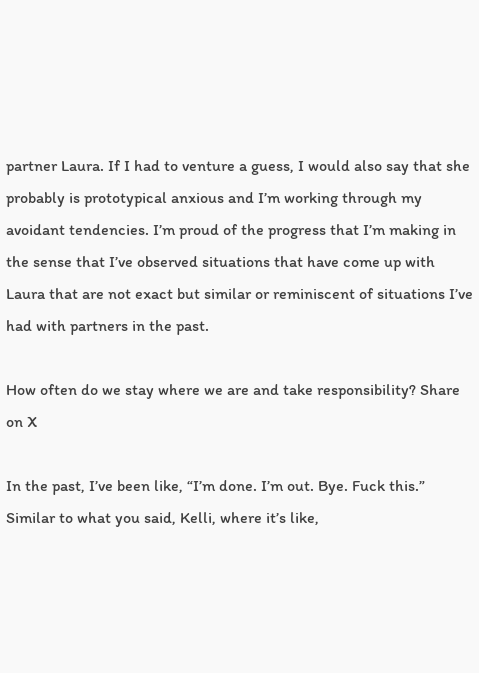partner Laura. If I had to venture a guess, I would also say that she probably is prototypical anxious and I’m working through my avoidant tendencies. I’m proud of the progress that I’m making in the sense that I’ve observed situations that have come up with Laura that are not exact but similar or reminiscent of situations I’ve had with partners in the past.

How often do we stay where we are and take responsibility? Share on X

In the past, I’ve been like, “I’m done. I’m out. Bye. Fuck this.” Similar to what you said, Kelli, where it’s like,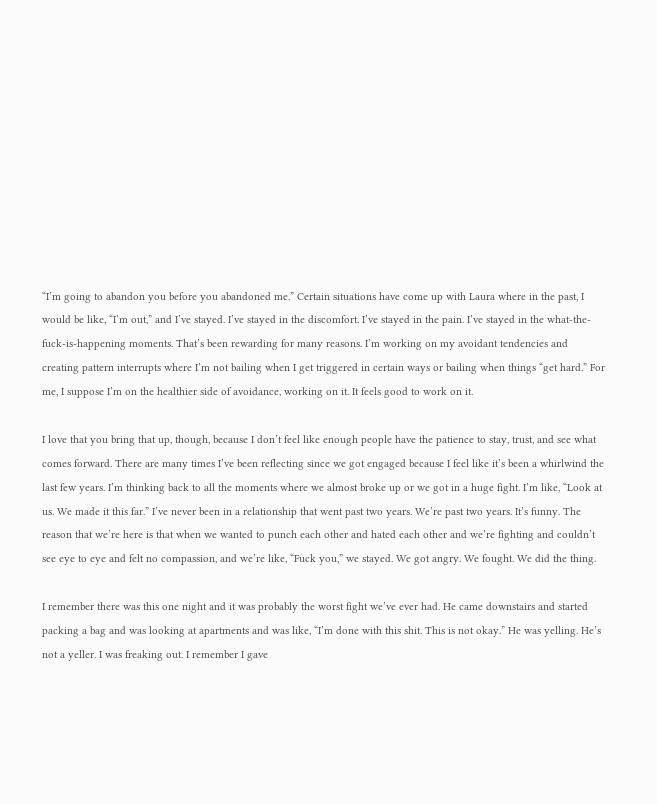“I’m going to abandon you before you abandoned me.” Certain situations have come up with Laura where in the past, I would be like, “I’m out,” and I’ve stayed. I’ve stayed in the discomfort. I’ve stayed in the pain. I’ve stayed in the what-the-fuck-is-happening moments. That’s been rewarding for many reasons. I’m working on my avoidant tendencies and creating pattern interrupts where I’m not bailing when I get triggered in certain ways or bailing when things “get hard.” For me, I suppose I’m on the healthier side of avoidance, working on it. It feels good to work on it.

I love that you bring that up, though, because I don’t feel like enough people have the patience to stay, trust, and see what comes forward. There are many times I’ve been reflecting since we got engaged because I feel like it’s been a whirlwind the last few years. I’m thinking back to all the moments where we almost broke up or we got in a huge fight. I’m like, “Look at us. We made it this far.” I’ve never been in a relationship that went past two years. We’re past two years. It’s funny. The reason that we’re here is that when we wanted to punch each other and hated each other and we’re fighting and couldn’t see eye to eye and felt no compassion, and we’re like, “Fuck you,” we stayed. We got angry. We fought. We did the thing.

I remember there was this one night and it was probably the worst fight we’ve ever had. He came downstairs and started packing a bag and was looking at apartments and was like, “I’m done with this shit. This is not okay.” He was yelling. He’s not a yeller. I was freaking out. I remember I gave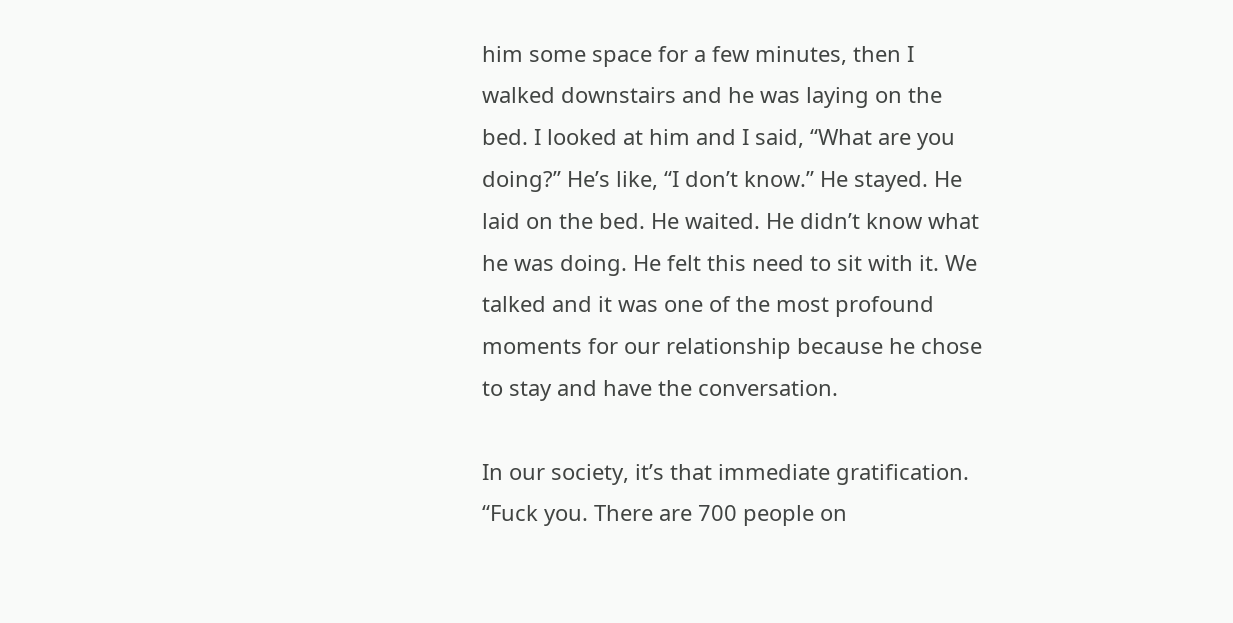him some space for a few minutes, then I walked downstairs and he was laying on the bed. I looked at him and I said, “What are you doing?” He’s like, “I don’t know.” He stayed. He laid on the bed. He waited. He didn’t know what he was doing. He felt this need to sit with it. We talked and it was one of the most profound moments for our relationship because he chose to stay and have the conversation.

In our society, it’s that immediate gratification. “Fuck you. There are 700 people on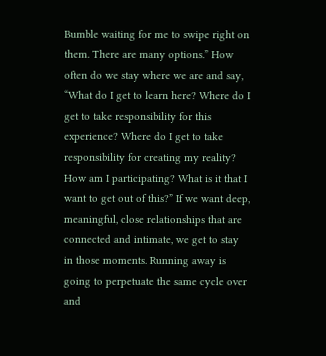Bumble waiting for me to swipe right on them. There are many options.” How often do we stay where we are and say, “What do I get to learn here? Where do I get to take responsibility for this experience? Where do I get to take responsibility for creating my reality? How am I participating? What is it that I want to get out of this?” If we want deep, meaningful, close relationships that are connected and intimate, we get to stay in those moments. Running away is going to perpetuate the same cycle over and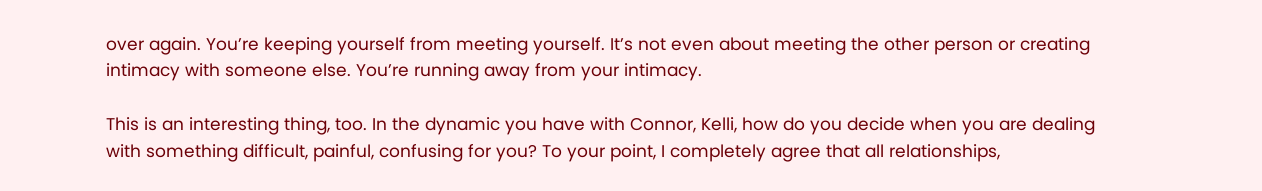over again. You’re keeping yourself from meeting yourself. It’s not even about meeting the other person or creating intimacy with someone else. You’re running away from your intimacy.

This is an interesting thing, too. In the dynamic you have with Connor, Kelli, how do you decide when you are dealing with something difficult, painful, confusing for you? To your point, I completely agree that all relationships,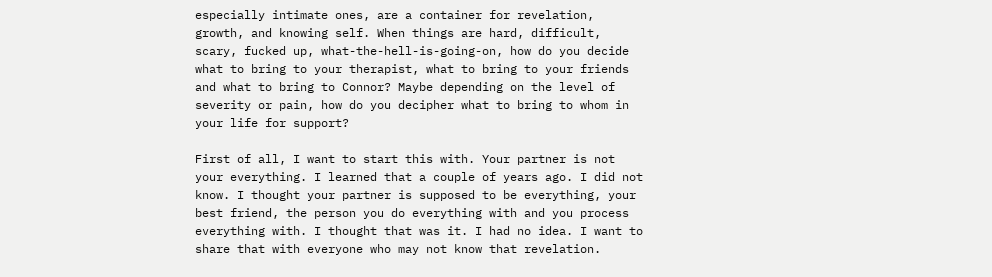especially intimate ones, are a container for revelation, growth, and knowing self. When things are hard, difficult, scary, fucked up, what-the-hell-is-going-on, how do you decide what to bring to your therapist, what to bring to your friends and what to bring to Connor? Maybe depending on the level of severity or pain, how do you decipher what to bring to whom in your life for support?

First of all, I want to start this with. Your partner is not your everything. I learned that a couple of years ago. I did not know. I thought your partner is supposed to be everything, your best friend, the person you do everything with and you process everything with. I thought that was it. I had no idea. I want to share that with everyone who may not know that revelation.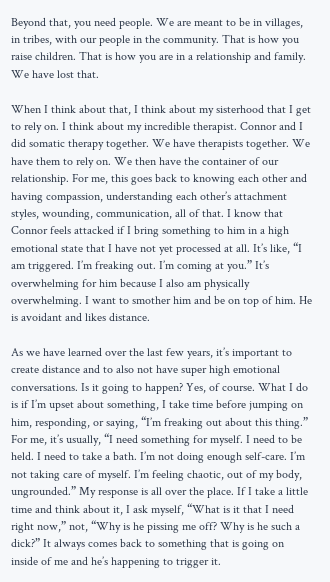Beyond that, you need people. We are meant to be in villages, in tribes, with our people in the community. That is how you raise children. That is how you are in a relationship and family. We have lost that.

When I think about that, I think about my sisterhood that I get to rely on. I think about my incredible therapist. Connor and I did somatic therapy together. We have therapists together. We have them to rely on. We then have the container of our relationship. For me, this goes back to knowing each other and having compassion, understanding each other’s attachment styles, wounding, communication, all of that. I know that Connor feels attacked if I bring something to him in a high emotional state that I have not yet processed at all. It’s like, “I am triggered. I’m freaking out. I’m coming at you.” It’s overwhelming for him because I also am physically overwhelming. I want to smother him and be on top of him. He is avoidant and likes distance.

As we have learned over the last few years, it’s important to create distance and to also not have super high emotional conversations. Is it going to happen? Yes, of course. What I do is if I’m upset about something, I take time before jumping on him, responding, or saying, “I’m freaking out about this thing.” For me, it’s usually, “I need something for myself. I need to be held. I need to take a bath. I’m not doing enough self-care. I’m not taking care of myself. I’m feeling chaotic, out of my body, ungrounded.” My response is all over the place. If I take a little time and think about it, I ask myself, “What is it that I need right now,” not, “Why is he pissing me off? Why is he such a dick?” It always comes back to something that is going on inside of me and he’s happening to trigger it.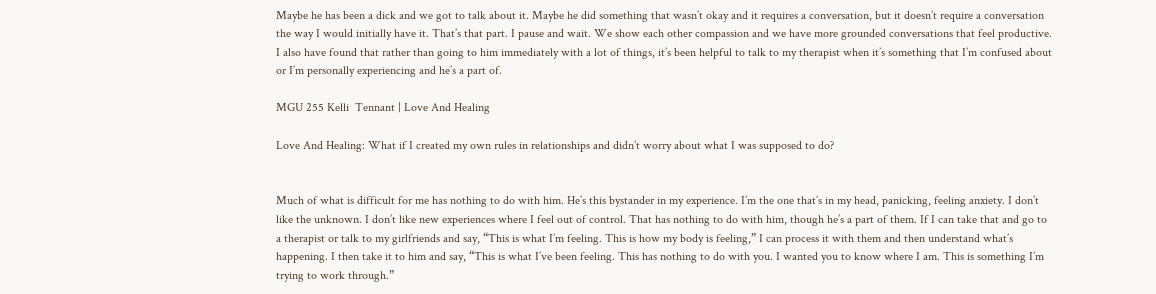Maybe he has been a dick and we got to talk about it. Maybe he did something that wasn’t okay and it requires a conversation, but it doesn’t require a conversation the way I would initially have it. That’s that part. I pause and wait. We show each other compassion and we have more grounded conversations that feel productive. I also have found that rather than going to him immediately with a lot of things, it’s been helpful to talk to my therapist when it’s something that I’m confused about or I’m personally experiencing and he’s a part of.

MGU 255 Kelli  Tennant | Love And Healing

Love And Healing: What if I created my own rules in relationships and didn’t worry about what I was supposed to do?


Much of what is difficult for me has nothing to do with him. He’s this bystander in my experience. I’m the one that’s in my head, panicking, feeling anxiety. I don’t like the unknown. I don’t like new experiences where I feel out of control. That has nothing to do with him, though he’s a part of them. If I can take that and go to a therapist or talk to my girlfriends and say, “This is what I’m feeling. This is how my body is feeling,” I can process it with them and then understand what’s happening. I then take it to him and say, “This is what I’ve been feeling. This has nothing to do with you. I wanted you to know where I am. This is something I’m trying to work through.”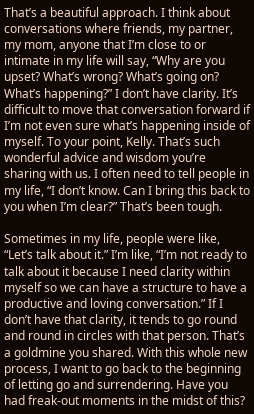That’s a beautiful approach. I think about conversations where friends, my partner, my mom, anyone that I’m close to or intimate in my life will say, “Why are you upset? What’s wrong? What’s going on? What’s happening?” I don’t have clarity. It’s difficult to move that conversation forward if I’m not even sure what’s happening inside of myself. To your point, Kelly. That’s such wonderful advice and wisdom you’re sharing with us. I often need to tell people in my life, “I don’t know. Can I bring this back to you when I’m clear?” That’s been tough.

Sometimes in my life, people were like, “Let’s talk about it.” I’m like, “I’m not ready to talk about it because I need clarity within myself so we can have a structure to have a productive and loving conversation.” If I don’t have that clarity, it tends to go round and round in circles with that person. That’s a goldmine you shared. With this whole new process, I want to go back to the beginning of letting go and surrendering. Have you had freak-out moments in the midst of this?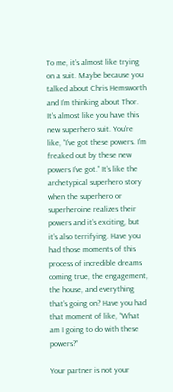To me, it’s almost like trying on a suit. Maybe because you talked about Chris Hemsworth and I’m thinking about Thor. It’s almost like you have this new superhero suit. You’re like, “I’ve got these powers. I’m freaked out by these new powers I’ve got.” It’s like the archetypical superhero story when the superhero or superheroine realizes their powers and it’s exciting, but it’s also terrifying. Have you had those moments of this process of incredible dreams coming true, the engagement, the house, and everything that’s going on? Have you had that moment of like, “What am I going to do with these powers?”

Your partner is not your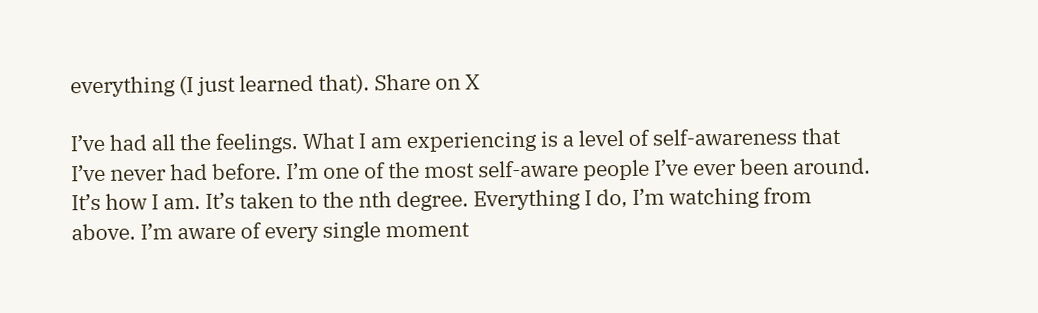everything (I just learned that). Share on X

I’ve had all the feelings. What I am experiencing is a level of self-awareness that I’ve never had before. I’m one of the most self-aware people I’ve ever been around. It’s how I am. It’s taken to the nth degree. Everything I do, I’m watching from above. I’m aware of every single moment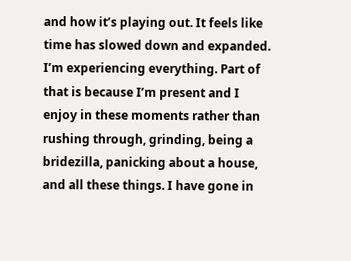and how it’s playing out. It feels like time has slowed down and expanded. I’m experiencing everything. Part of that is because I’m present and I enjoy in these moments rather than rushing through, grinding, being a bridezilla, panicking about a house, and all these things. I have gone in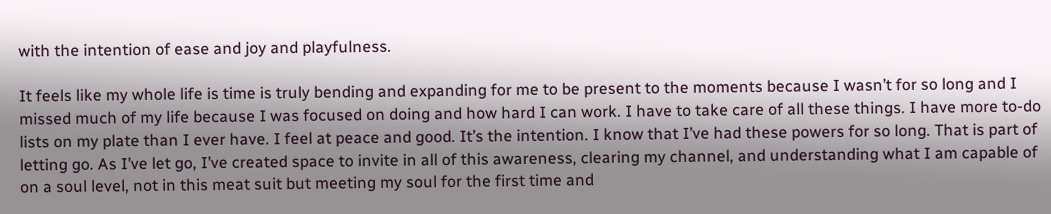with the intention of ease and joy and playfulness.

It feels like my whole life is time is truly bending and expanding for me to be present to the moments because I wasn’t for so long and I missed much of my life because I was focused on doing and how hard I can work. I have to take care of all these things. I have more to-do lists on my plate than I ever have. I feel at peace and good. It’s the intention. I know that I’ve had these powers for so long. That is part of letting go. As I’ve let go, I’ve created space to invite in all of this awareness, clearing my channel, and understanding what I am capable of on a soul level, not in this meat suit but meeting my soul for the first time and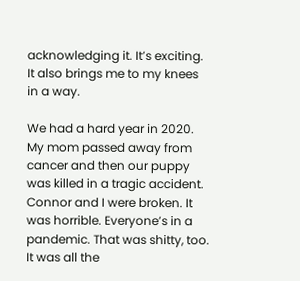acknowledging it. It’s exciting. It also brings me to my knees in a way.

We had a hard year in 2020. My mom passed away from cancer and then our puppy was killed in a tragic accident. Connor and I were broken. It was horrible. Everyone’s in a pandemic. That was shitty, too. It was all the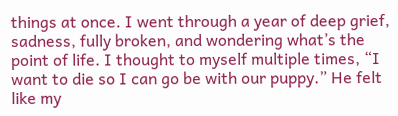things at once. I went through a year of deep grief, sadness, fully broken, and wondering what’s the point of life. I thought to myself multiple times, “I want to die so I can go be with our puppy.” He felt like my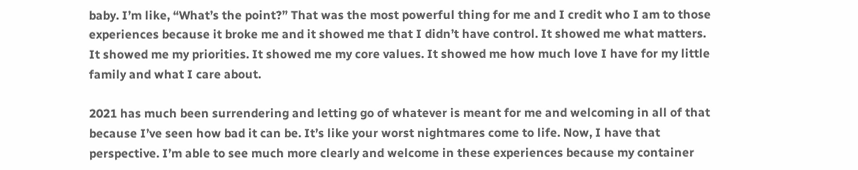baby. I’m like, “What’s the point?” That was the most powerful thing for me and I credit who I am to those experiences because it broke me and it showed me that I didn’t have control. It showed me what matters. It showed me my priorities. It showed me my core values. It showed me how much love I have for my little family and what I care about.

2021 has much been surrendering and letting go of whatever is meant for me and welcoming in all of that because I’ve seen how bad it can be. It’s like your worst nightmares come to life. Now, I have that perspective. I’m able to see much more clearly and welcome in these experiences because my container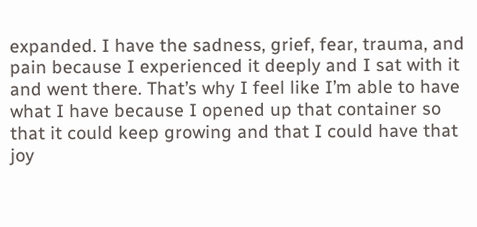expanded. I have the sadness, grief, fear, trauma, and pain because I experienced it deeply and I sat with it and went there. That’s why I feel like I’m able to have what I have because I opened up that container so that it could keep growing and that I could have that joy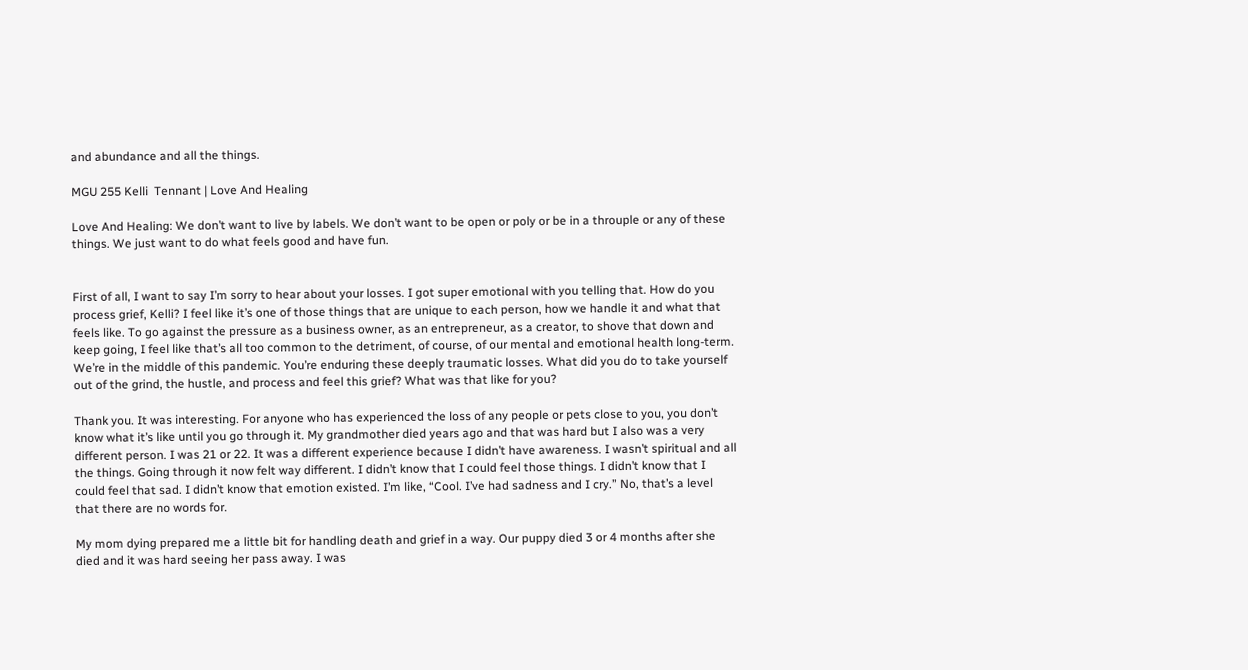and abundance and all the things.

MGU 255 Kelli  Tennant | Love And Healing

Love And Healing: We don’t want to live by labels. We don’t want to be open or poly or be in a throuple or any of these things. We just want to do what feels good and have fun.


First of all, I want to say I’m sorry to hear about your losses. I got super emotional with you telling that. How do you process grief, Kelli? I feel like it’s one of those things that are unique to each person, how we handle it and what that feels like. To go against the pressure as a business owner, as an entrepreneur, as a creator, to shove that down and keep going, I feel like that’s all too common to the detriment, of course, of our mental and emotional health long-term. We’re in the middle of this pandemic. You’re enduring these deeply traumatic losses. What did you do to take yourself out of the grind, the hustle, and process and feel this grief? What was that like for you?

Thank you. It was interesting. For anyone who has experienced the loss of any people or pets close to you, you don’t know what it’s like until you go through it. My grandmother died years ago and that was hard but I also was a very different person. I was 21 or 22. It was a different experience because I didn’t have awareness. I wasn’t spiritual and all the things. Going through it now felt way different. I didn’t know that I could feel those things. I didn’t know that I could feel that sad. I didn’t know that emotion existed. I’m like, “Cool. I’ve had sadness and I cry.” No, that’s a level that there are no words for.

My mom dying prepared me a little bit for handling death and grief in a way. Our puppy died 3 or 4 months after she died and it was hard seeing her pass away. I was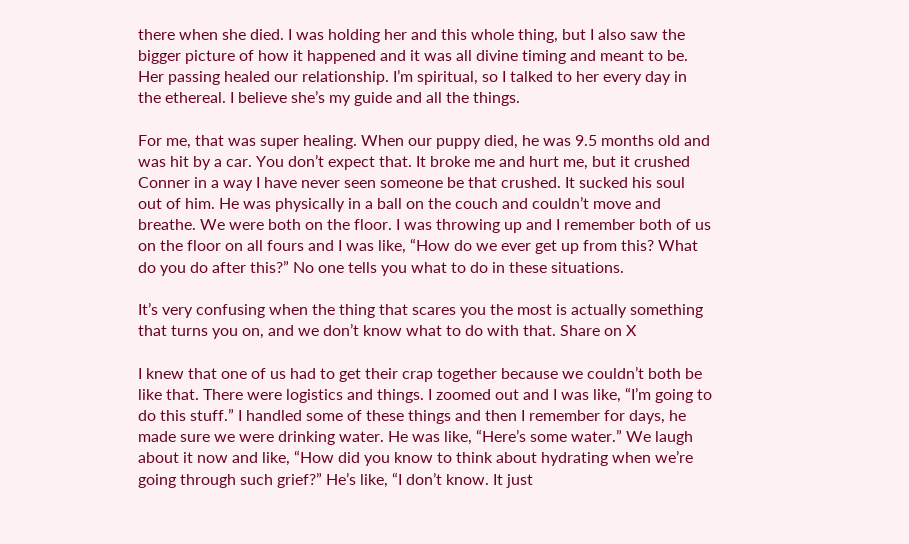there when she died. I was holding her and this whole thing, but I also saw the bigger picture of how it happened and it was all divine timing and meant to be. Her passing healed our relationship. I’m spiritual, so I talked to her every day in the ethereal. I believe she’s my guide and all the things.

For me, that was super healing. When our puppy died, he was 9.5 months old and was hit by a car. You don’t expect that. It broke me and hurt me, but it crushed Conner in a way I have never seen someone be that crushed. It sucked his soul out of him. He was physically in a ball on the couch and couldn’t move and breathe. We were both on the floor. I was throwing up and I remember both of us on the floor on all fours and I was like, “How do we ever get up from this? What do you do after this?” No one tells you what to do in these situations.

It’s very confusing when the thing that scares you the most is actually something that turns you on, and we don’t know what to do with that. Share on X

I knew that one of us had to get their crap together because we couldn’t both be like that. There were logistics and things. I zoomed out and I was like, “I’m going to do this stuff.” I handled some of these things and then I remember for days, he made sure we were drinking water. He was like, “Here’s some water.” We laugh about it now and like, “How did you know to think about hydrating when we’re going through such grief?” He’s like, “I don’t know. It just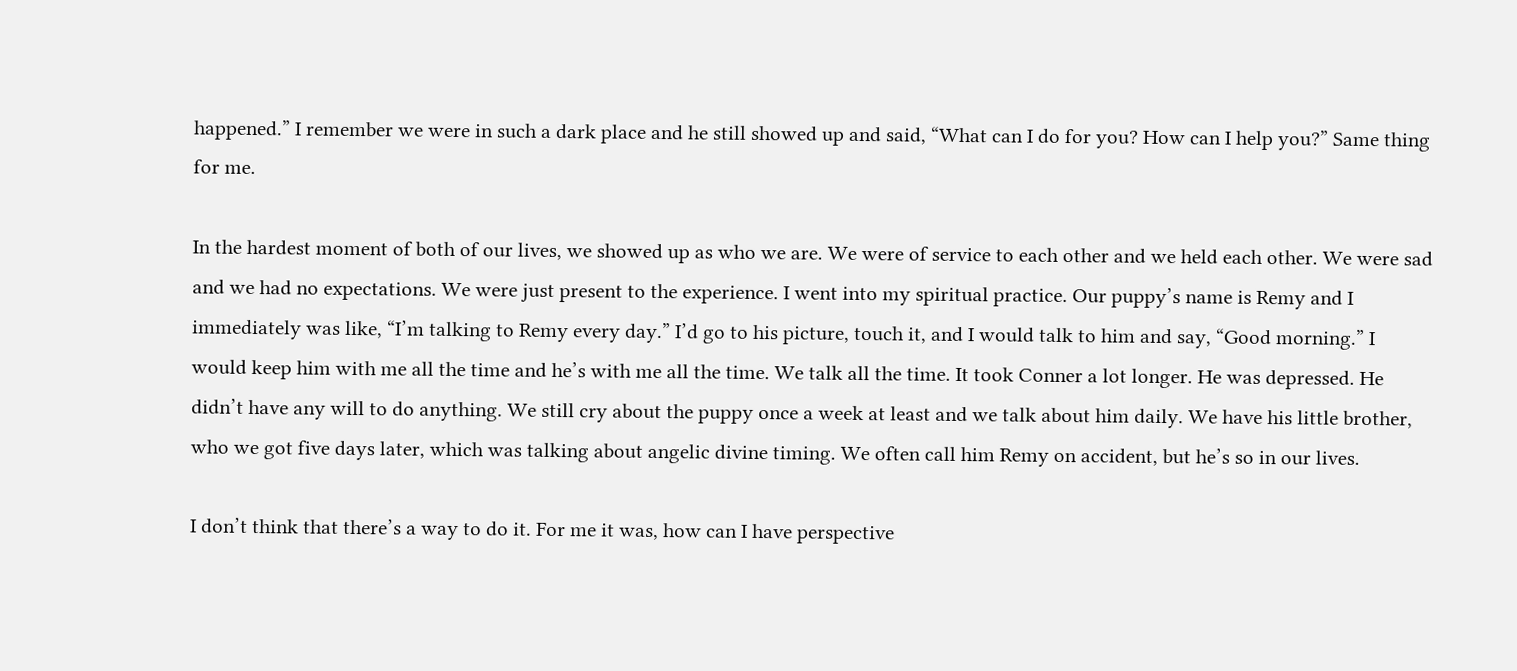happened.” I remember we were in such a dark place and he still showed up and said, “What can I do for you? How can I help you?” Same thing for me.

In the hardest moment of both of our lives, we showed up as who we are. We were of service to each other and we held each other. We were sad and we had no expectations. We were just present to the experience. I went into my spiritual practice. Our puppy’s name is Remy and I immediately was like, “I’m talking to Remy every day.” I’d go to his picture, touch it, and I would talk to him and say, “Good morning.” I would keep him with me all the time and he’s with me all the time. We talk all the time. It took Conner a lot longer. He was depressed. He didn’t have any will to do anything. We still cry about the puppy once a week at least and we talk about him daily. We have his little brother, who we got five days later, which was talking about angelic divine timing. We often call him Remy on accident, but he’s so in our lives.

I don’t think that there’s a way to do it. For me it was, how can I have perspective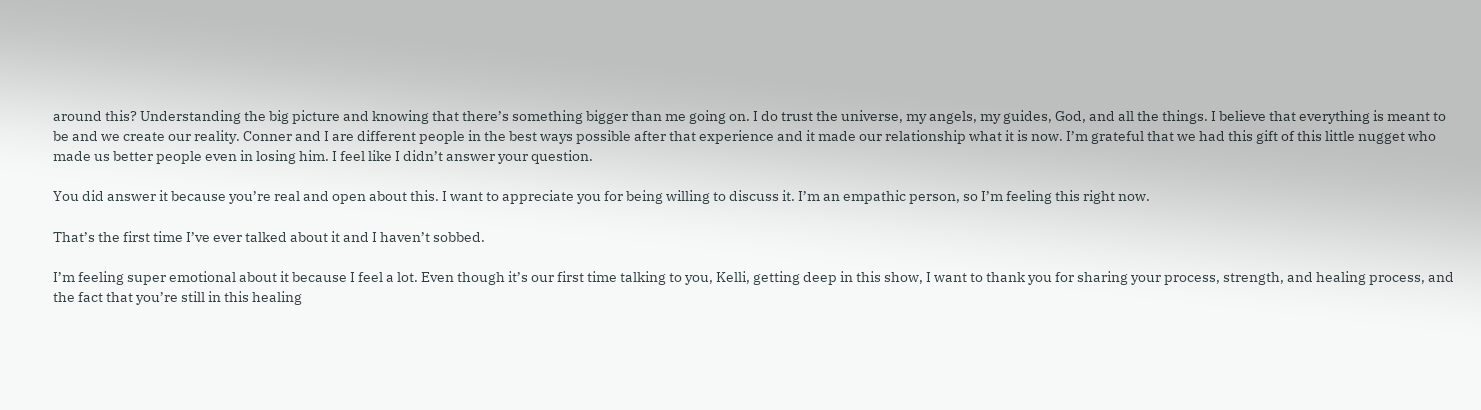around this? Understanding the big picture and knowing that there’s something bigger than me going on. I do trust the universe, my angels, my guides, God, and all the things. I believe that everything is meant to be and we create our reality. Conner and I are different people in the best ways possible after that experience and it made our relationship what it is now. I’m grateful that we had this gift of this little nugget who made us better people even in losing him. I feel like I didn’t answer your question.

You did answer it because you’re real and open about this. I want to appreciate you for being willing to discuss it. I’m an empathic person, so I’m feeling this right now.

That’s the first time I’ve ever talked about it and I haven’t sobbed.

I’m feeling super emotional about it because I feel a lot. Even though it’s our first time talking to you, Kelli, getting deep in this show, I want to thank you for sharing your process, strength, and healing process, and the fact that you’re still in this healing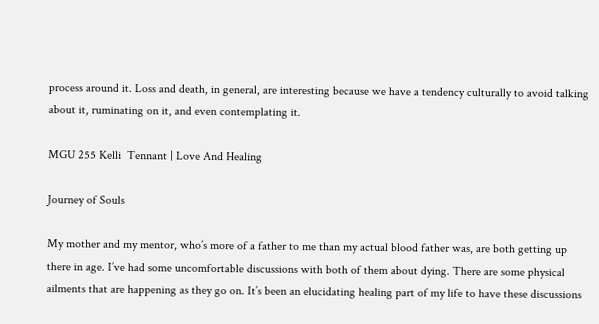process around it. Loss and death, in general, are interesting because we have a tendency culturally to avoid talking about it, ruminating on it, and even contemplating it.

MGU 255 Kelli  Tennant | Love And Healing

Journey of Souls

My mother and my mentor, who’s more of a father to me than my actual blood father was, are both getting up there in age. I’ve had some uncomfortable discussions with both of them about dying. There are some physical ailments that are happening as they go on. It’s been an elucidating healing part of my life to have these discussions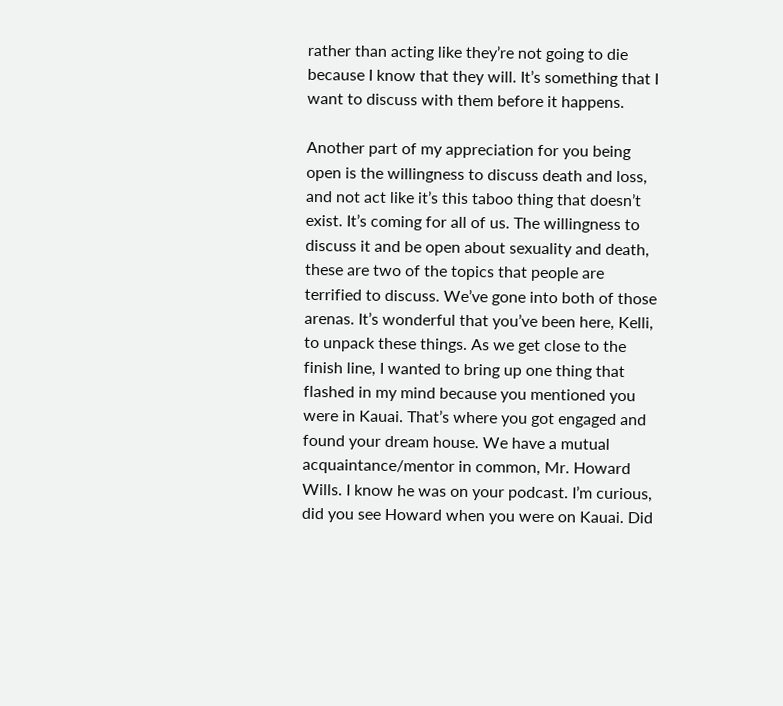rather than acting like they’re not going to die because I know that they will. It’s something that I want to discuss with them before it happens.

Another part of my appreciation for you being open is the willingness to discuss death and loss, and not act like it’s this taboo thing that doesn’t exist. It’s coming for all of us. The willingness to discuss it and be open about sexuality and death, these are two of the topics that people are terrified to discuss. We’ve gone into both of those arenas. It’s wonderful that you’ve been here, Kelli, to unpack these things. As we get close to the finish line, I wanted to bring up one thing that flashed in my mind because you mentioned you were in Kauai. That’s where you got engaged and found your dream house. We have a mutual acquaintance/mentor in common, Mr. Howard Wills. I know he was on your podcast. I’m curious, did you see Howard when you were on Kauai. Did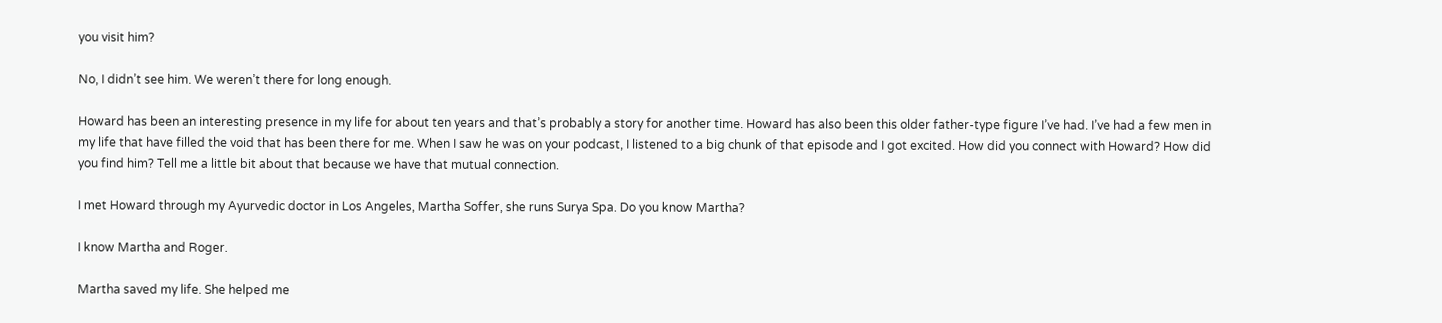you visit him?

No, I didn’t see him. We weren’t there for long enough.

Howard has been an interesting presence in my life for about ten years and that’s probably a story for another time. Howard has also been this older father-type figure I’ve had. I’ve had a few men in my life that have filled the void that has been there for me. When I saw he was on your podcast, I listened to a big chunk of that episode and I got excited. How did you connect with Howard? How did you find him? Tell me a little bit about that because we have that mutual connection.

I met Howard through my Ayurvedic doctor in Los Angeles, Martha Soffer, she runs Surya Spa. Do you know Martha?

I know Martha and Roger.

Martha saved my life. She helped me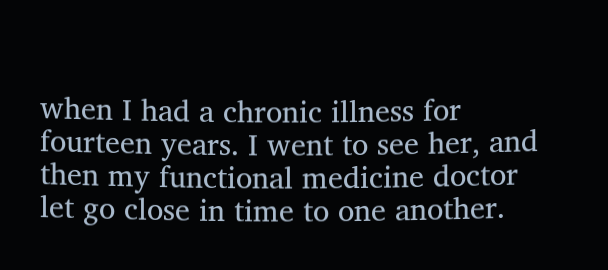when I had a chronic illness for fourteen years. I went to see her, and then my functional medicine doctor let go close in time to one another.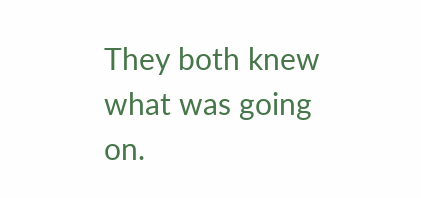They both knew what was going on.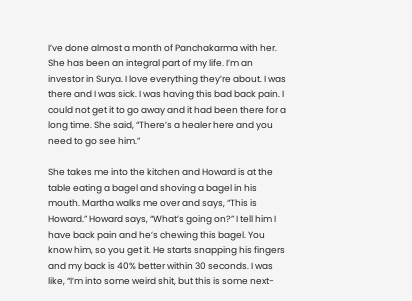I’ve done almost a month of Panchakarma with her. She has been an integral part of my life. I’m an investor in Surya. I love everything they’re about. I was there and I was sick. I was having this bad back pain. I could not get it to go away and it had been there for a long time. She said, “There’s a healer here and you need to go see him.”

She takes me into the kitchen and Howard is at the table eating a bagel and shoving a bagel in his mouth. Martha walks me over and says, “This is Howard.” Howard says, “What’s going on?” I tell him I have back pain and he’s chewing this bagel. You know him, so you get it. He starts snapping his fingers and my back is 40% better within 30 seconds. I was like, “I’m into some weird shit, but this is some next-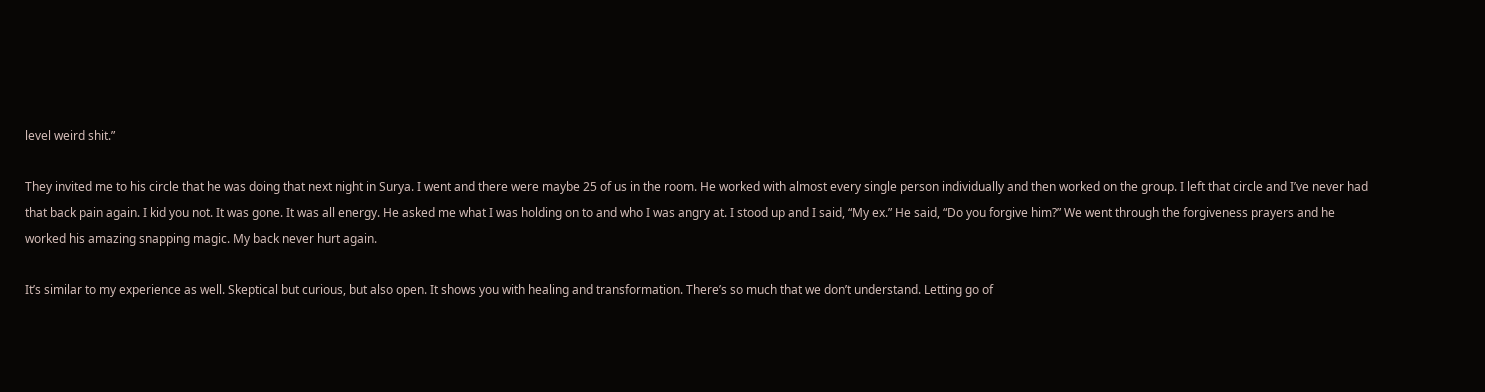level weird shit.”

They invited me to his circle that he was doing that next night in Surya. I went and there were maybe 25 of us in the room. He worked with almost every single person individually and then worked on the group. I left that circle and I’ve never had that back pain again. I kid you not. It was gone. It was all energy. He asked me what I was holding on to and who I was angry at. I stood up and I said, “My ex.” He said, “Do you forgive him?” We went through the forgiveness prayers and he worked his amazing snapping magic. My back never hurt again.

It’s similar to my experience as well. Skeptical but curious, but also open. It shows you with healing and transformation. There’s so much that we don’t understand. Letting go of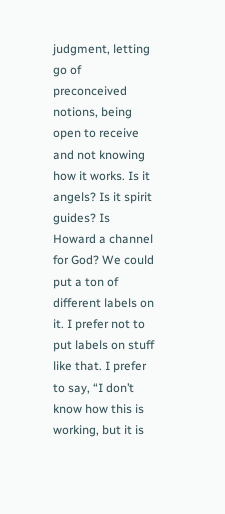judgment, letting go of preconceived notions, being open to receive and not knowing how it works. Is it angels? Is it spirit guides? Is Howard a channel for God? We could put a ton of different labels on it. I prefer not to put labels on stuff like that. I prefer to say, “I don’t know how this is working, but it is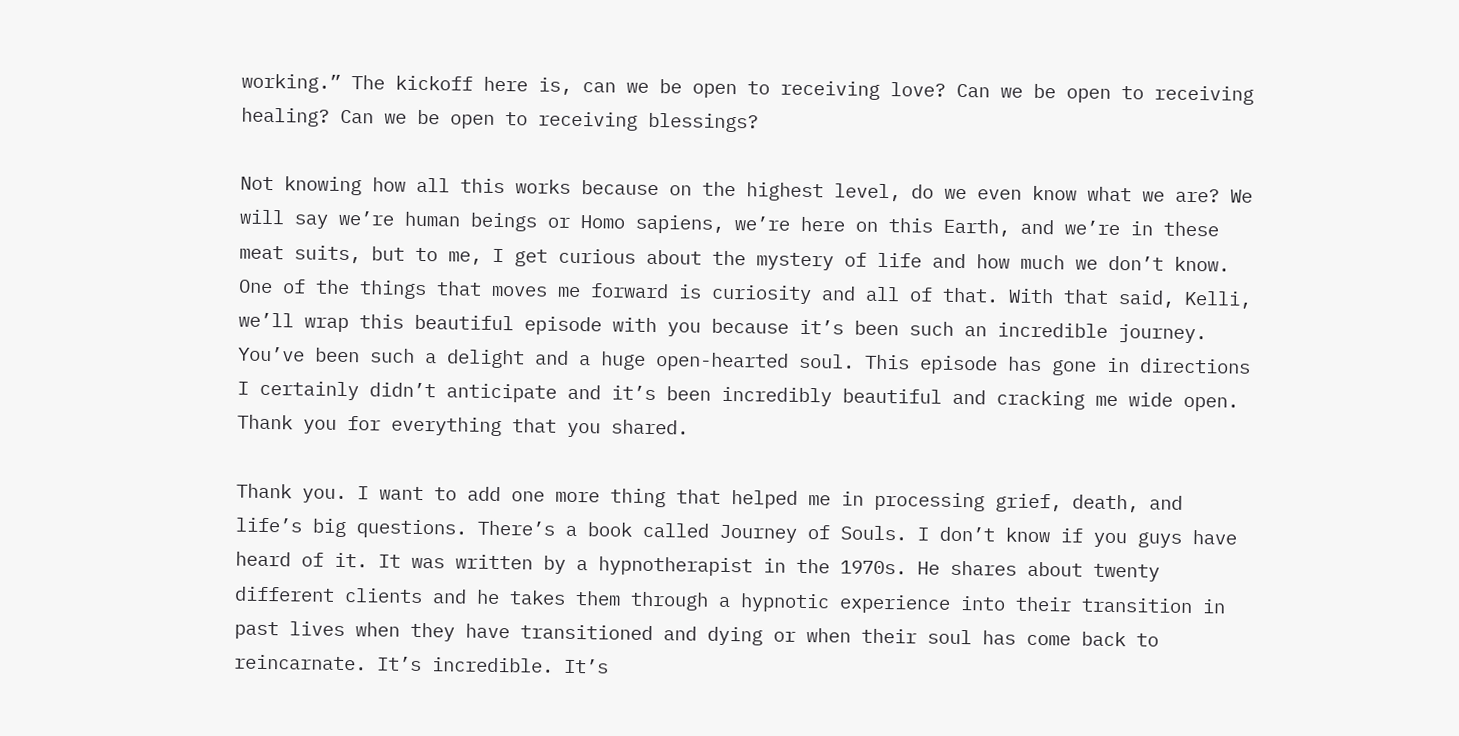working.” The kickoff here is, can we be open to receiving love? Can we be open to receiving healing? Can we be open to receiving blessings?

Not knowing how all this works because on the highest level, do we even know what we are? We will say we’re human beings or Homo sapiens, we’re here on this Earth, and we’re in these meat suits, but to me, I get curious about the mystery of life and how much we don’t know. One of the things that moves me forward is curiosity and all of that. With that said, Kelli, we’ll wrap this beautiful episode with you because it’s been such an incredible journey. You’ve been such a delight and a huge open-hearted soul. This episode has gone in directions I certainly didn’t anticipate and it’s been incredibly beautiful and cracking me wide open. Thank you for everything that you shared.

Thank you. I want to add one more thing that helped me in processing grief, death, and life’s big questions. There’s a book called Journey of Souls. I don’t know if you guys have heard of it. It was written by a hypnotherapist in the 1970s. He shares about twenty different clients and he takes them through a hypnotic experience into their transition in past lives when they have transitioned and dying or when their soul has come back to reincarnate. It’s incredible. It’s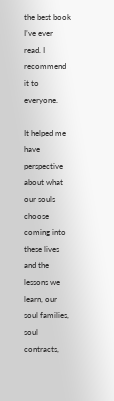the best book I’ve ever read. I recommend it to everyone.

It helped me have perspective about what our souls choose coming into these lives and the lessons we learn, our soul families, soul contracts,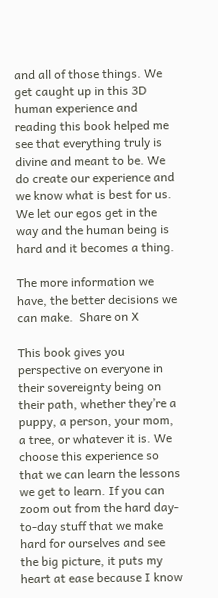and all of those things. We get caught up in this 3D human experience and reading this book helped me see that everything truly is divine and meant to be. We do create our experience and we know what is best for us. We let our egos get in the way and the human being is hard and it becomes a thing.

The more information we have, the better decisions we can make.  Share on X

This book gives you perspective on everyone in their sovereignty being on their path, whether they’re a puppy, a person, your mom, a tree, or whatever it is. We choose this experience so that we can learn the lessons we get to learn. If you can zoom out from the hard day-to-day stuff that we make hard for ourselves and see the big picture, it puts my heart at ease because I know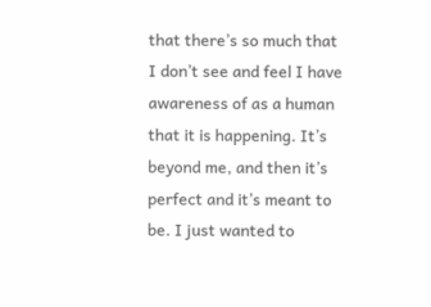that there’s so much that I don’t see and feel I have awareness of as a human that it is happening. It’s beyond me, and then it’s perfect and it’s meant to be. I just wanted to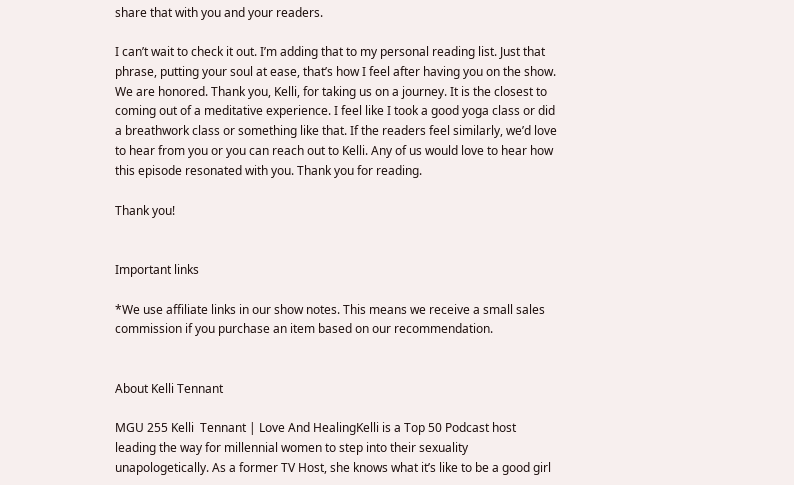share that with you and your readers.

I can’t wait to check it out. I’m adding that to my personal reading list. Just that phrase, putting your soul at ease, that’s how I feel after having you on the show. We are honored. Thank you, Kelli, for taking us on a journey. It is the closest to coming out of a meditative experience. I feel like I took a good yoga class or did a breathwork class or something like that. If the readers feel similarly, we’d love to hear from you or you can reach out to Kelli. Any of us would love to hear how this episode resonated with you. Thank you for reading.

Thank you!


Important links

*We use affiliate links in our show notes. This means we receive a small sales commission if you purchase an item based on our recommendation.


About Kelli Tennant

MGU 255 Kelli  Tennant | Love And HealingKelli is a Top 50 Podcast host leading the way for millennial women to step into their sexuality unapologetically. As a former TV Host, she knows what it’s like to be a good girl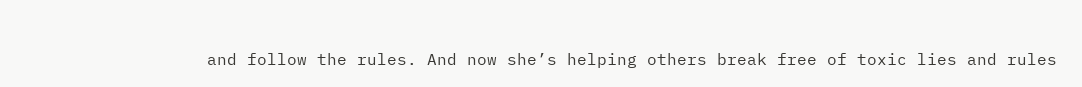and follow the rules. And now she’s helping others break free of toxic lies and rules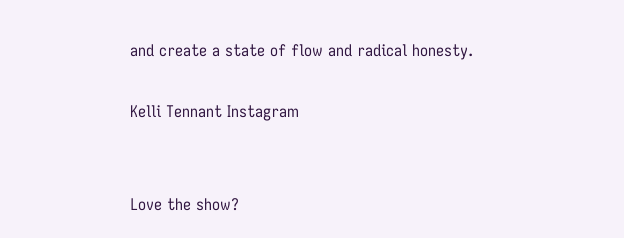and create a state of flow and radical honesty.

Kelli Tennant Instagram


Love the show?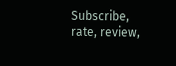Subscribe, rate, review,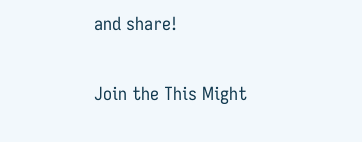and share!

Join the This Might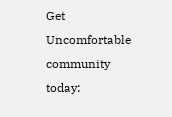Get Uncomfortable community today: